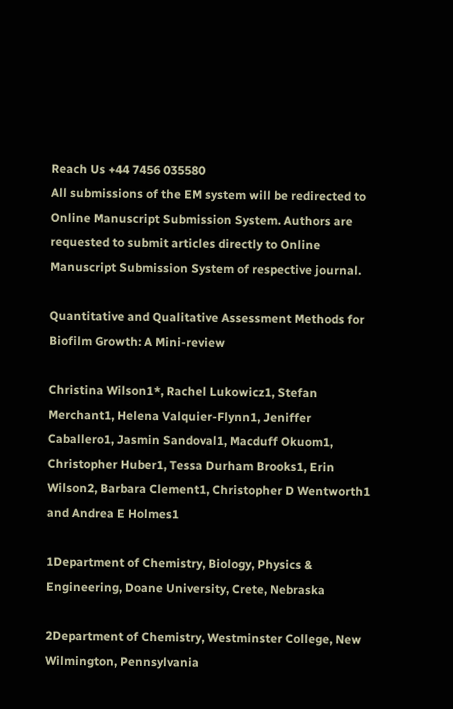Reach Us +44 7456 035580
All submissions of the EM system will be redirected to Online Manuscript Submission System. Authors are requested to submit articles directly to Online Manuscript Submission System of respective journal.

Quantitative and Qualitative Assessment Methods for Biofilm Growth: A Mini-review

Christina Wilson1*, Rachel Lukowicz1, Stefan Merchant1, Helena Valquier-Flynn1, Jeniffer Caballero1, Jasmin Sandoval1, Macduff Okuom1, Christopher Huber1, Tessa Durham Brooks1, Erin Wilson2, Barbara Clement1, Christopher D Wentworth1 and Andrea E Holmes1

1Department of Chemistry, Biology, Physics & Engineering, Doane University, Crete, Nebraska

2Department of Chemistry, Westminster College, New Wilmington, Pennsylvania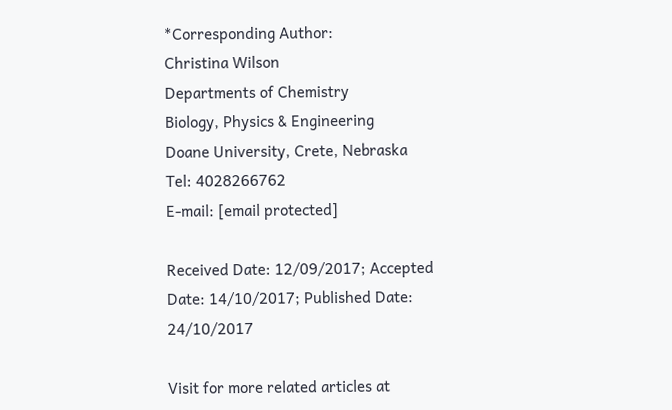*Corresponding Author:
Christina Wilson
Departments of Chemistry
Biology, Physics & Engineering
Doane University, Crete, Nebraska
Tel: 4028266762
E-mail: [email protected]

Received Date: 12/09/2017; Accepted Date: 14/10/2017; Published Date: 24/10/2017

Visit for more related articles at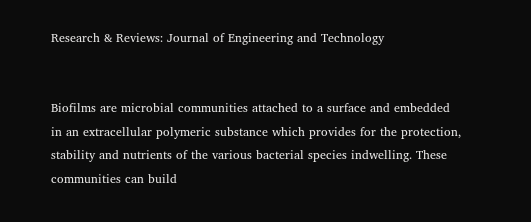Research & Reviews: Journal of Engineering and Technology


Biofilms are microbial communities attached to a surface and embedded in an extracellular polymeric substance which provides for the protection, stability and nutrients of the various bacterial species indwelling. These communities can build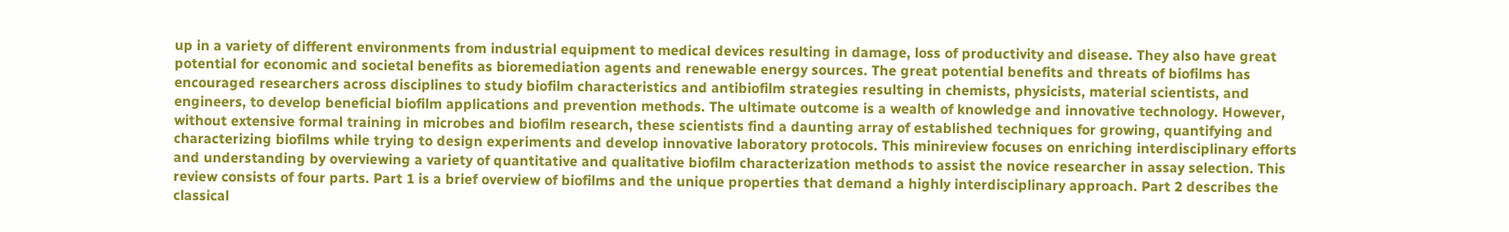up in a variety of different environments from industrial equipment to medical devices resulting in damage, loss of productivity and disease. They also have great potential for economic and societal benefits as bioremediation agents and renewable energy sources. The great potential benefits and threats of biofilms has encouraged researchers across disciplines to study biofilm characteristics and antibiofilm strategies resulting in chemists, physicists, material scientists, and engineers, to develop beneficial biofilm applications and prevention methods. The ultimate outcome is a wealth of knowledge and innovative technology. However, without extensive formal training in microbes and biofilm research, these scientists find a daunting array of established techniques for growing, quantifying and characterizing biofilms while trying to design experiments and develop innovative laboratory protocols. This minireview focuses on enriching interdisciplinary efforts and understanding by overviewing a variety of quantitative and qualitative biofilm characterization methods to assist the novice researcher in assay selection. This review consists of four parts. Part 1 is a brief overview of biofilms and the unique properties that demand a highly interdisciplinary approach. Part 2 describes the classical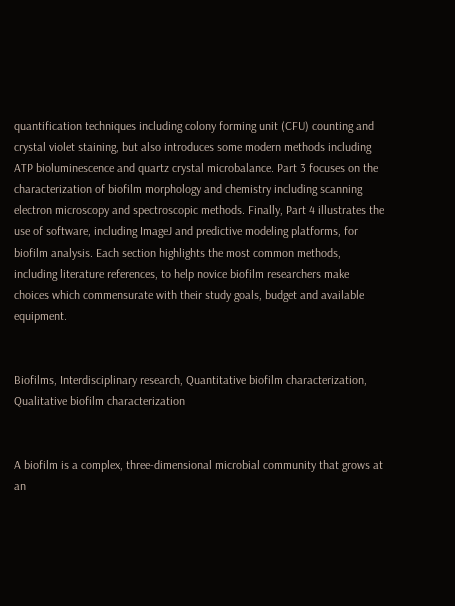quantification techniques including colony forming unit (CFU) counting and crystal violet staining, but also introduces some modern methods including ATP bioluminescence and quartz crystal microbalance. Part 3 focuses on the characterization of biofilm morphology and chemistry including scanning electron microscopy and spectroscopic methods. Finally, Part 4 illustrates the use of software, including ImageJ and predictive modeling platforms, for biofilm analysis. Each section highlights the most common methods, including literature references, to help novice biofilm researchers make choices which commensurate with their study goals, budget and available equipment.


Biofilms, Interdisciplinary research, Quantitative biofilm characterization, Qualitative biofilm characterization


A biofilm is a complex, three-dimensional microbial community that grows at an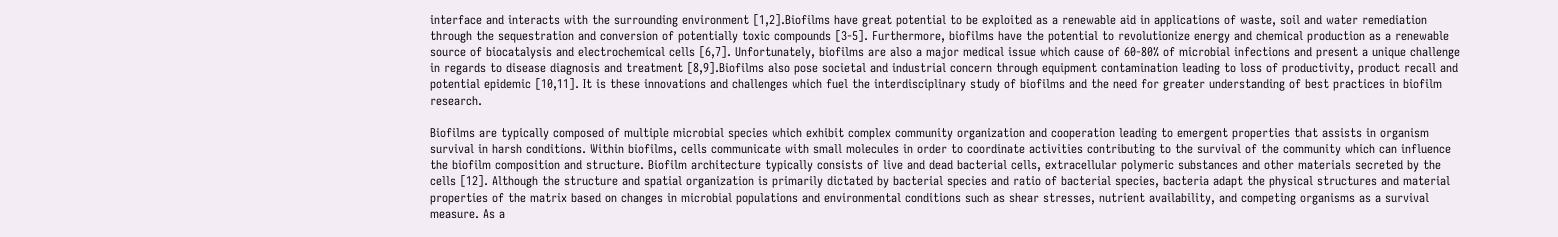interface and interacts with the surrounding environment [1,2].Biofilms have great potential to be exploited as a renewable aid in applications of waste, soil and water remediation through the sequestration and conversion of potentially toxic compounds [3-5]. Furthermore, biofilms have the potential to revolutionize energy and chemical production as a renewable source of biocatalysis and electrochemical cells [6,7]. Unfortunately, biofilms are also a major medical issue which cause of 60-80% of microbial infections and present a unique challenge in regards to disease diagnosis and treatment [8,9].Biofilms also pose societal and industrial concern through equipment contamination leading to loss of productivity, product recall and potential epidemic [10,11]. It is these innovations and challenges which fuel the interdisciplinary study of biofilms and the need for greater understanding of best practices in biofilm research.

Biofilms are typically composed of multiple microbial species which exhibit complex community organization and cooperation leading to emergent properties that assists in organism survival in harsh conditions. Within biofilms, cells communicate with small molecules in order to coordinate activities contributing to the survival of the community which can influence the biofilm composition and structure. Biofilm architecture typically consists of live and dead bacterial cells, extracellular polymeric substances and other materials secreted by the cells [12]. Although the structure and spatial organization is primarily dictated by bacterial species and ratio of bacterial species, bacteria adapt the physical structures and material properties of the matrix based on changes in microbial populations and environmental conditions such as shear stresses, nutrient availability, and competing organisms as a survival measure. As a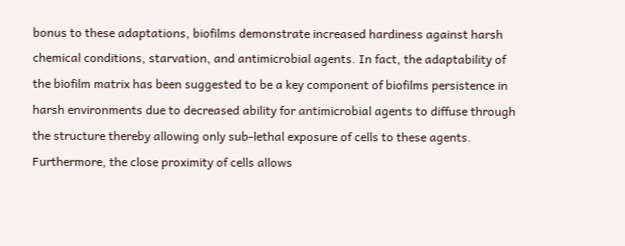bonus to these adaptations, biofilms demonstrate increased hardiness against harsh chemical conditions, starvation, and antimicrobial agents. In fact, the adaptability of the biofilm matrix has been suggested to be a key component of biofilms persistence in harsh environments due to decreased ability for antimicrobial agents to diffuse through the structure thereby allowing only sub-lethal exposure of cells to these agents. Furthermore, the close proximity of cells allows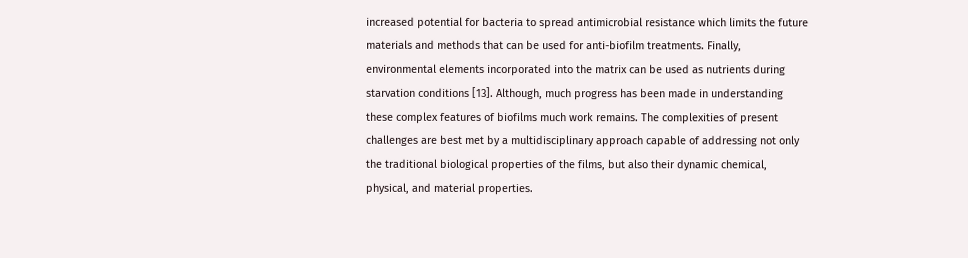increased potential for bacteria to spread antimicrobial resistance which limits the future materials and methods that can be used for anti-biofilm treatments. Finally, environmental elements incorporated into the matrix can be used as nutrients during starvation conditions [13]. Although, much progress has been made in understanding these complex features of biofilms much work remains. The complexities of present challenges are best met by a multidisciplinary approach capable of addressing not only the traditional biological properties of the films, but also their dynamic chemical, physical, and material properties.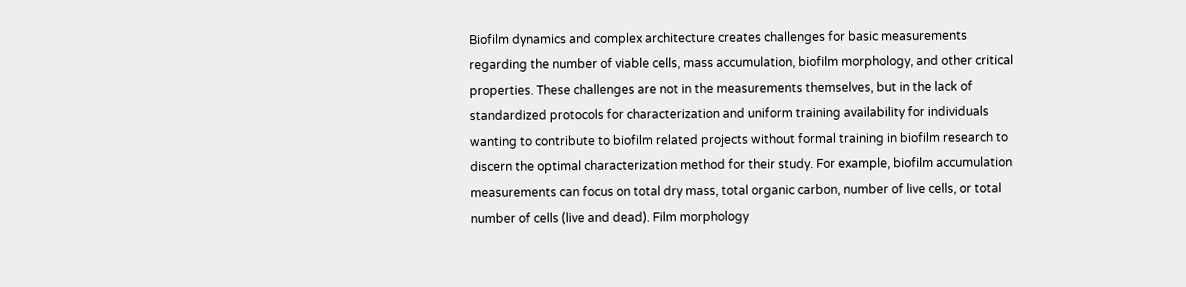Biofilm dynamics and complex architecture creates challenges for basic measurements regarding the number of viable cells, mass accumulation, biofilm morphology, and other critical properties. These challenges are not in the measurements themselves, but in the lack of standardized protocols for characterization and uniform training availability for individuals wanting to contribute to biofilm related projects without formal training in biofilm research to discern the optimal characterization method for their study. For example, biofilm accumulation measurements can focus on total dry mass, total organic carbon, number of live cells, or total number of cells (live and dead). Film morphology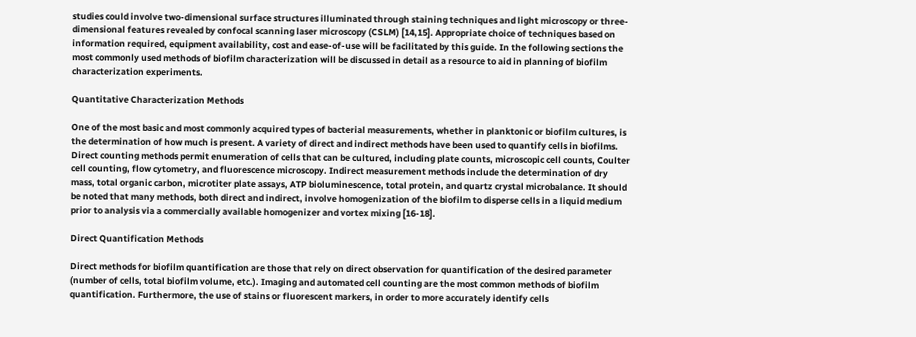studies could involve two-dimensional surface structures illuminated through staining techniques and light microscopy or three-dimensional features revealed by confocal scanning laser microscopy (CSLM) [14,15]. Appropriate choice of techniques based on information required, equipment availability, cost and ease-of-use will be facilitated by this guide. In the following sections the most commonly used methods of biofilm characterization will be discussed in detail as a resource to aid in planning of biofilm characterization experiments.

Quantitative Characterization Methods

One of the most basic and most commonly acquired types of bacterial measurements, whether in planktonic or biofilm cultures, is the determination of how much is present. A variety of direct and indirect methods have been used to quantify cells in biofilms. Direct counting methods permit enumeration of cells that can be cultured, including plate counts, microscopic cell counts, Coulter cell counting, flow cytometry, and fluorescence microscopy. Indirect measurement methods include the determination of dry mass, total organic carbon, microtiter plate assays, ATP bioluminescence, total protein, and quartz crystal microbalance. It should be noted that many methods, both direct and indirect, involve homogenization of the biofilm to disperse cells in a liquid medium prior to analysis via a commercially available homogenizer and vortex mixing [16-18].

Direct Quantification Methods

Direct methods for biofilm quantification are those that rely on direct observation for quantification of the desired parameter (number of cells, total biofilm volume, etc.). Imaging and automated cell counting are the most common methods of biofilm quantification. Furthermore, the use of stains or fluorescent markers, in order to more accurately identify cells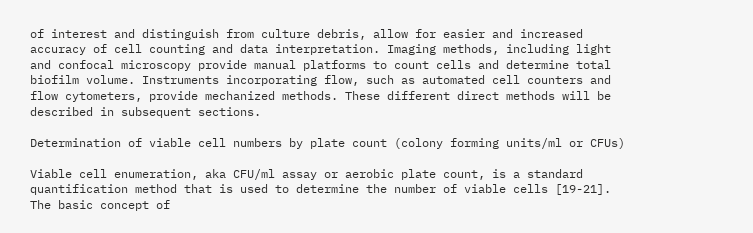of interest and distinguish from culture debris, allow for easier and increased accuracy of cell counting and data interpretation. Imaging methods, including light and confocal microscopy provide manual platforms to count cells and determine total biofilm volume. Instruments incorporating flow, such as automated cell counters and flow cytometers, provide mechanized methods. These different direct methods will be described in subsequent sections.

Determination of viable cell numbers by plate count (colony forming units/ml or CFUs)

Viable cell enumeration, aka CFU/ml assay or aerobic plate count, is a standard quantification method that is used to determine the number of viable cells [19-21]. The basic concept of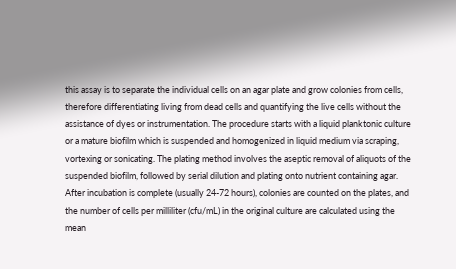this assay is to separate the individual cells on an agar plate and grow colonies from cells, therefore differentiating living from dead cells and quantifying the live cells without the assistance of dyes or instrumentation. The procedure starts with a liquid planktonic culture or a mature biofilm which is suspended and homogenized in liquid medium via scraping, vortexing or sonicating. The plating method involves the aseptic removal of aliquots of the suspended biofilm, followed by serial dilution and plating onto nutrient containing agar. After incubation is complete (usually 24-72 hours), colonies are counted on the plates, and the number of cells per milliliter (cfu/mL) in the original culture are calculated using the mean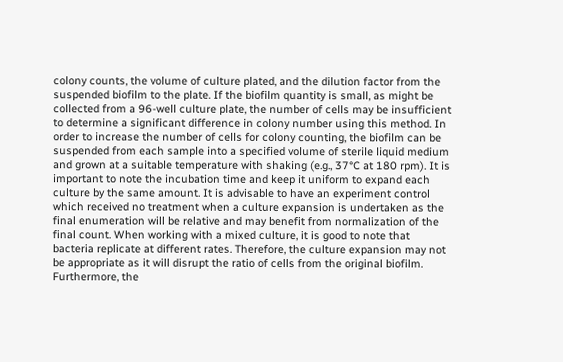colony counts, the volume of culture plated, and the dilution factor from the suspended biofilm to the plate. If the biofilm quantity is small, as might be collected from a 96-well culture plate, the number of cells may be insufficient to determine a significant difference in colony number using this method. In order to increase the number of cells for colony counting, the biofilm can be suspended from each sample into a specified volume of sterile liquid medium and grown at a suitable temperature with shaking (e.g., 37°C at 180 rpm). It is important to note the incubation time and keep it uniform to expand each culture by the same amount. It is advisable to have an experiment control which received no treatment when a culture expansion is undertaken as the final enumeration will be relative and may benefit from normalization of the final count. When working with a mixed culture, it is good to note that bacteria replicate at different rates. Therefore, the culture expansion may not be appropriate as it will disrupt the ratio of cells from the original biofilm. Furthermore, the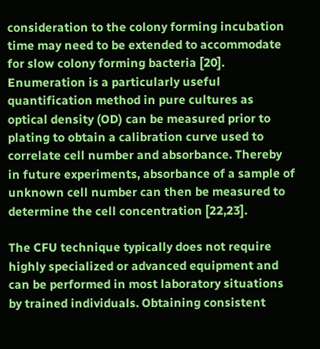consideration to the colony forming incubation time may need to be extended to accommodate for slow colony forming bacteria [20]. Enumeration is a particularly useful quantification method in pure cultures as optical density (OD) can be measured prior to plating to obtain a calibration curve used to correlate cell number and absorbance. Thereby in future experiments, absorbance of a sample of unknown cell number can then be measured to determine the cell concentration [22,23].

The CFU technique typically does not require highly specialized or advanced equipment and can be performed in most laboratory situations by trained individuals. Obtaining consistent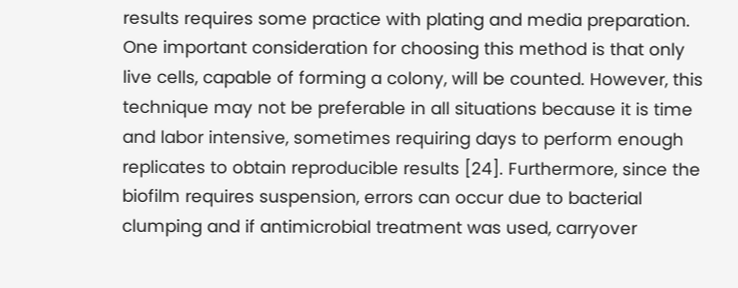results requires some practice with plating and media preparation. One important consideration for choosing this method is that only live cells, capable of forming a colony, will be counted. However, this technique may not be preferable in all situations because it is time and labor intensive, sometimes requiring days to perform enough replicates to obtain reproducible results [24]. Furthermore, since the biofilm requires suspension, errors can occur due to bacterial clumping and if antimicrobial treatment was used, carryover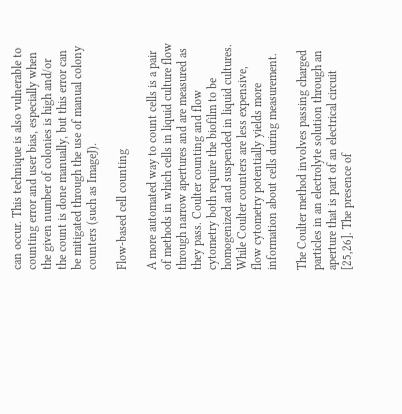can occur. This technique is also vulnerable to counting error and user bias, especially when the given number of colonies is high and/or the count is done manually, but this error can be mitigated through the use of manual colony counters (such as ImageJ).

Flow-based cell counting

A more automated way to count cells is a pair of methods in which cells in liquid culture flow through narrow apertures and are measured as they pass. Coulter counting and flow cytometry both require the biofilm to be homogenized and suspended in liquid cultures. While Coulter counters are less expensive, flow cytometry potentially yields more information about cells during measurement.

The Coulter method involves passing charged particles in an electrolyte solution through an aperture that is part of an electrical circuit [25,26]. The presence of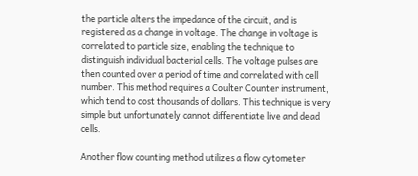the particle alters the impedance of the circuit, and is registered as a change in voltage. The change in voltage is correlated to particle size, enabling the technique to distinguish individual bacterial cells. The voltage pulses are then counted over a period of time and correlated with cell number. This method requires a Coulter Counter instrument, which tend to cost thousands of dollars. This technique is very simple but unfortunately cannot differentiate live and dead cells.

Another flow counting method utilizes a flow cytometer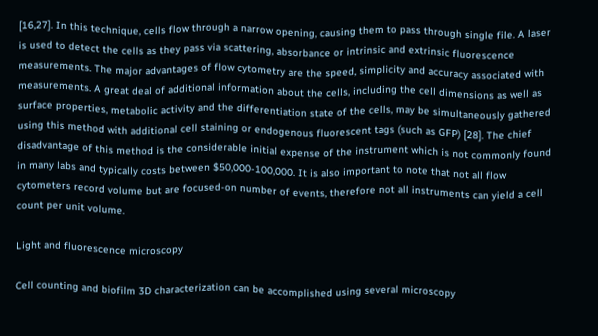[16,27]. In this technique, cells flow through a narrow opening, causing them to pass through single file. A laser is used to detect the cells as they pass via scattering, absorbance or intrinsic and extrinsic fluorescence measurements. The major advantages of flow cytometry are the speed, simplicity and accuracy associated with measurements. A great deal of additional information about the cells, including the cell dimensions as well as surface properties, metabolic activity and the differentiation state of the cells, may be simultaneously gathered using this method with additional cell staining or endogenous fluorescent tags (such as GFP) [28]. The chief disadvantage of this method is the considerable initial expense of the instrument which is not commonly found in many labs and typically costs between $50,000-100,000. It is also important to note that not all flow cytometers record volume but are focused-on number of events, therefore not all instruments can yield a cell count per unit volume.

Light and fluorescence microscopy

Cell counting and biofilm 3D characterization can be accomplished using several microscopy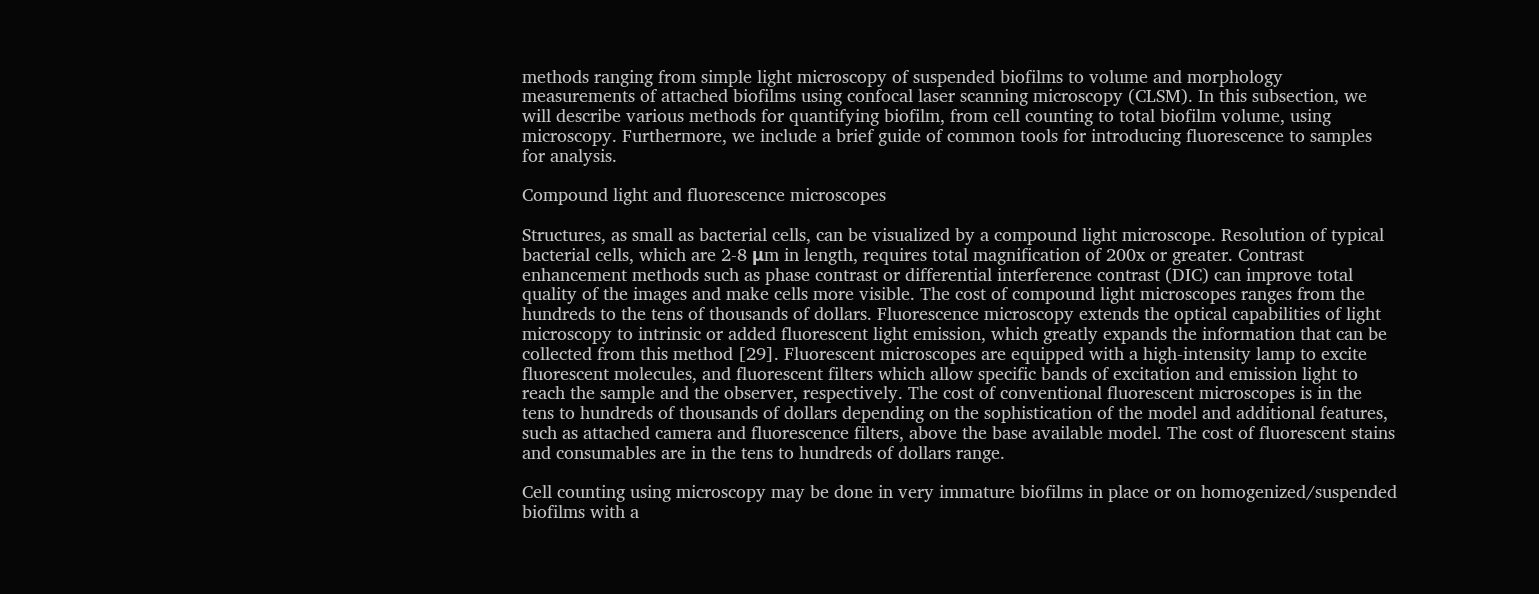methods ranging from simple light microscopy of suspended biofilms to volume and morphology measurements of attached biofilms using confocal laser scanning microscopy (CLSM). In this subsection, we will describe various methods for quantifying biofilm, from cell counting to total biofilm volume, using microscopy. Furthermore, we include a brief guide of common tools for introducing fluorescence to samples for analysis.

Compound light and fluorescence microscopes

Structures, as small as bacterial cells, can be visualized by a compound light microscope. Resolution of typical bacterial cells, which are 2-8 μm in length, requires total magnification of 200x or greater. Contrast enhancement methods such as phase contrast or differential interference contrast (DIC) can improve total quality of the images and make cells more visible. The cost of compound light microscopes ranges from the hundreds to the tens of thousands of dollars. Fluorescence microscopy extends the optical capabilities of light microscopy to intrinsic or added fluorescent light emission, which greatly expands the information that can be collected from this method [29]. Fluorescent microscopes are equipped with a high-intensity lamp to excite fluorescent molecules, and fluorescent filters which allow specific bands of excitation and emission light to reach the sample and the observer, respectively. The cost of conventional fluorescent microscopes is in the tens to hundreds of thousands of dollars depending on the sophistication of the model and additional features, such as attached camera and fluorescence filters, above the base available model. The cost of fluorescent stains and consumables are in the tens to hundreds of dollars range.

Cell counting using microscopy may be done in very immature biofilms in place or on homogenized/suspended biofilms with a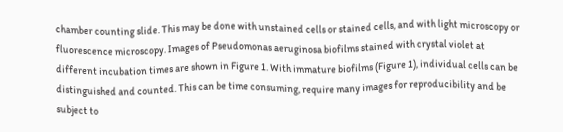chamber counting slide. This may be done with unstained cells or stained cells, and with light microscopy or fluorescence microscopy. Images of Pseudomonas aeruginosa biofilms stained with crystal violet at different incubation times are shown in Figure 1. With immature biofilms (Figure 1), individual cells can be distinguished and counted. This can be time consuming, require many images for reproducibility and be subject to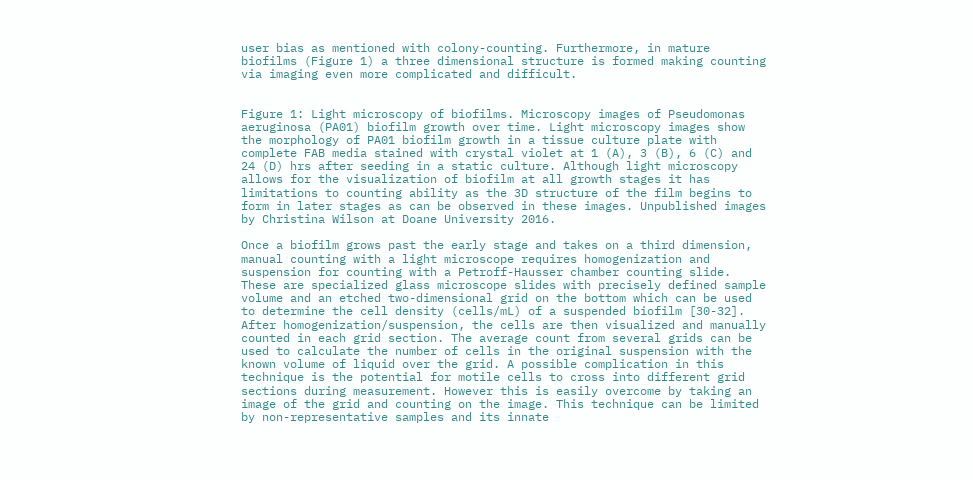user bias as mentioned with colony-counting. Furthermore, in mature biofilms (Figure 1) a three dimensional structure is formed making counting via imaging even more complicated and difficult.


Figure 1: Light microscopy of biofilms. Microscopy images of Pseudomonas aeruginosa (PA01) biofilm growth over time. Light microscopy images show the morphology of PA01 biofilm growth in a tissue culture plate with complete FAB media stained with crystal violet at 1 (A), 3 (B), 6 (C) and 24 (D) hrs after seeding in a static culture. Although light microscopy allows for the visualization of biofilm at all growth stages it has limitations to counting ability as the 3D structure of the film begins to form in later stages as can be observed in these images. Unpublished images by Christina Wilson at Doane University 2016.

Once a biofilm grows past the early stage and takes on a third dimension, manual counting with a light microscope requires homogenization and suspension for counting with a Petroff-Hausser chamber counting slide. These are specialized glass microscope slides with precisely defined sample volume and an etched two-dimensional grid on the bottom which can be used to determine the cell density (cells/mL) of a suspended biofilm [30-32]. After homogenization/suspension, the cells are then visualized and manually counted in each grid section. The average count from several grids can be used to calculate the number of cells in the original suspension with the known volume of liquid over the grid. A possible complication in this technique is the potential for motile cells to cross into different grid sections during measurement. However this is easily overcome by taking an image of the grid and counting on the image. This technique can be limited by non-representative samples and its innate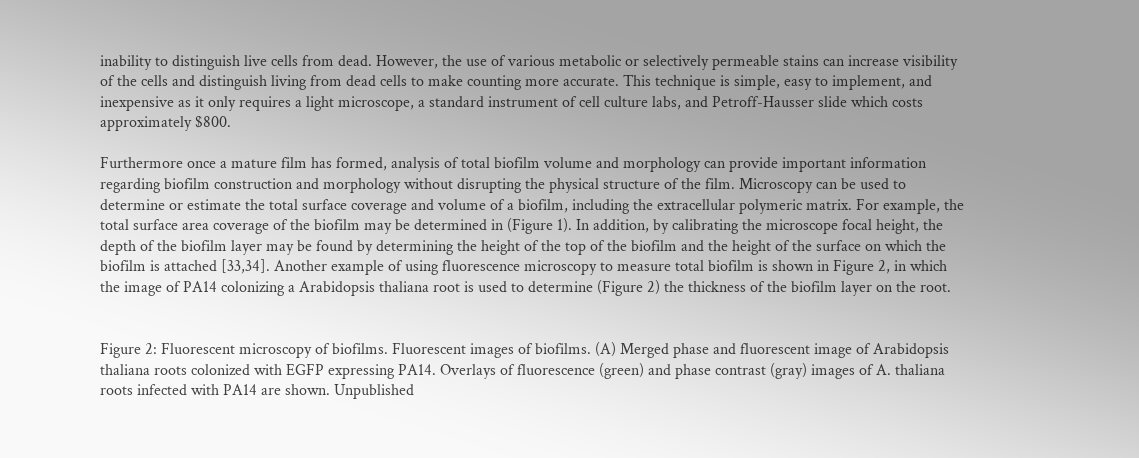inability to distinguish live cells from dead. However, the use of various metabolic or selectively permeable stains can increase visibility of the cells and distinguish living from dead cells to make counting more accurate. This technique is simple, easy to implement, and inexpensive as it only requires a light microscope, a standard instrument of cell culture labs, and Petroff-Hausser slide which costs approximately $800.

Furthermore once a mature film has formed, analysis of total biofilm volume and morphology can provide important information regarding biofilm construction and morphology without disrupting the physical structure of the film. Microscopy can be used to determine or estimate the total surface coverage and volume of a biofilm, including the extracellular polymeric matrix. For example, the total surface area coverage of the biofilm may be determined in (Figure 1). In addition, by calibrating the microscope focal height, the depth of the biofilm layer may be found by determining the height of the top of the biofilm and the height of the surface on which the biofilm is attached [33,34]. Another example of using fluorescence microscopy to measure total biofilm is shown in Figure 2, in which the image of PA14 colonizing a Arabidopsis thaliana root is used to determine (Figure 2) the thickness of the biofilm layer on the root.


Figure 2: Fluorescent microscopy of biofilms. Fluorescent images of biofilms. (A) Merged phase and fluorescent image of Arabidopsis thaliana roots colonized with EGFP expressing PA14. Overlays of fluorescence (green) and phase contrast (gray) images of A. thaliana roots infected with PA14 are shown. Unpublished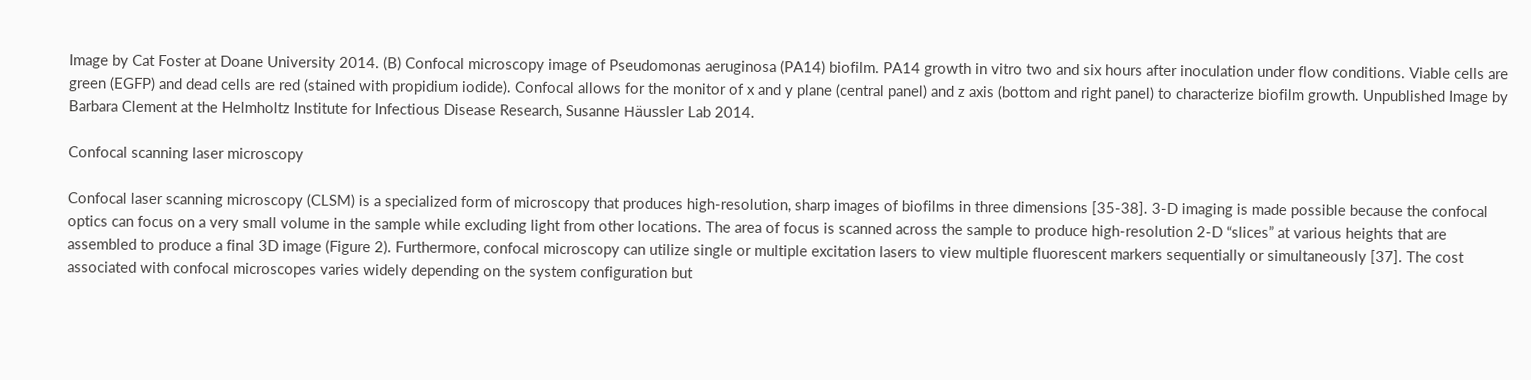Image by Cat Foster at Doane University 2014. (B) Confocal microscopy image of Pseudomonas aeruginosa (PA14) biofilm. PA14 growth in vitro two and six hours after inoculation under flow conditions. Viable cells are green (EGFP) and dead cells are red (stained with propidium iodide). Confocal allows for the monitor of x and y plane (central panel) and z axis (bottom and right panel) to characterize biofilm growth. Unpublished Image by Barbara Clement at the Helmholtz Institute for Infectious Disease Research, Susanne Häussler Lab 2014.

Confocal scanning laser microscopy

Confocal laser scanning microscopy (CLSM) is a specialized form of microscopy that produces high-resolution, sharp images of biofilms in three dimensions [35-38]. 3-D imaging is made possible because the confocal optics can focus on a very small volume in the sample while excluding light from other locations. The area of focus is scanned across the sample to produce high-resolution 2-D “slices” at various heights that are assembled to produce a final 3D image (Figure 2). Furthermore, confocal microscopy can utilize single or multiple excitation lasers to view multiple fluorescent markers sequentially or simultaneously [37]. The cost associated with confocal microscopes varies widely depending on the system configuration but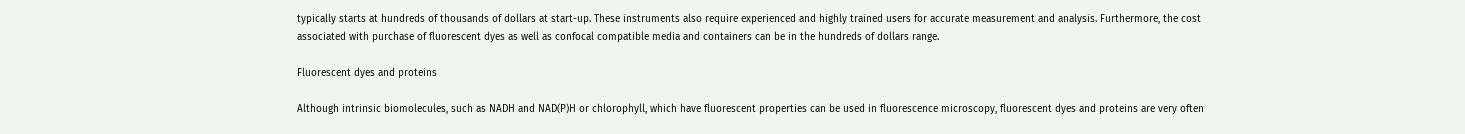typically starts at hundreds of thousands of dollars at start-up. These instruments also require experienced and highly trained users for accurate measurement and analysis. Furthermore, the cost associated with purchase of fluorescent dyes as well as confocal compatible media and containers can be in the hundreds of dollars range.

Fluorescent dyes and proteins

Although intrinsic biomolecules, such as NADH and NAD(P)H or chlorophyll, which have fluorescent properties can be used in fluorescence microscopy, fluorescent dyes and proteins are very often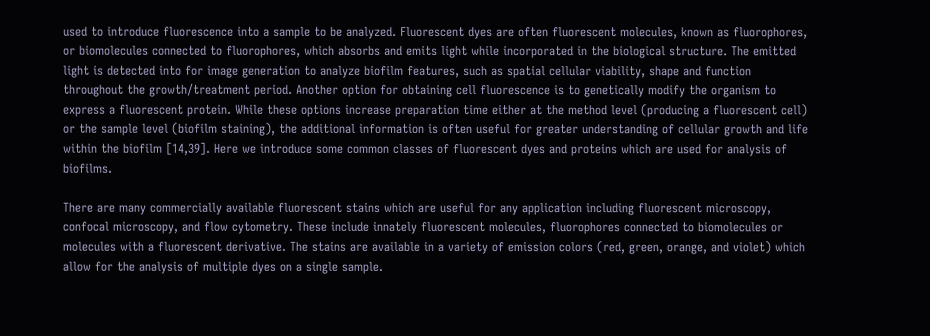used to introduce fluorescence into a sample to be analyzed. Fluorescent dyes are often fluorescent molecules, known as fluorophores, or biomolecules connected to fluorophores, which absorbs and emits light while incorporated in the biological structure. The emitted light is detected into for image generation to analyze biofilm features, such as spatial cellular viability, shape and function throughout the growth/treatment period. Another option for obtaining cell fluorescence is to genetically modify the organism to express a fluorescent protein. While these options increase preparation time either at the method level (producing a fluorescent cell) or the sample level (biofilm staining), the additional information is often useful for greater understanding of cellular growth and life within the biofilm [14,39]. Here we introduce some common classes of fluorescent dyes and proteins which are used for analysis of biofilms.

There are many commercially available fluorescent stains which are useful for any application including fluorescent microscopy, confocal microscopy, and flow cytometry. These include innately fluorescent molecules, fluorophores connected to biomolecules or molecules with a fluorescent derivative. The stains are available in a variety of emission colors (red, green, orange, and violet) which allow for the analysis of multiple dyes on a single sample.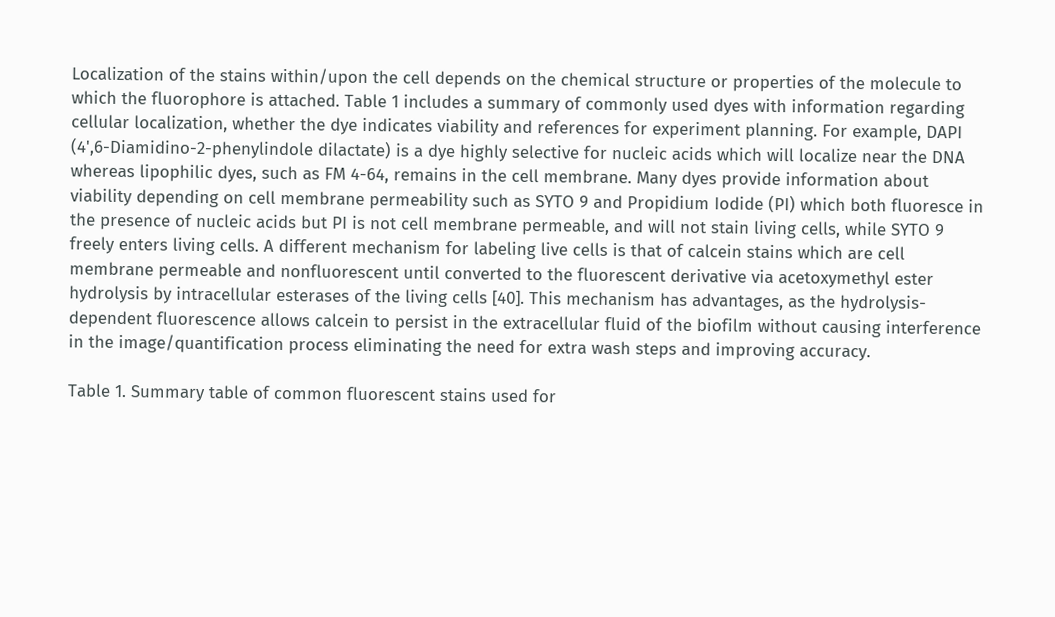Localization of the stains within/upon the cell depends on the chemical structure or properties of the molecule to which the fluorophore is attached. Table 1 includes a summary of commonly used dyes with information regarding cellular localization, whether the dye indicates viability and references for experiment planning. For example, DAPI (4',6-Diamidino-2-phenylindole dilactate) is a dye highly selective for nucleic acids which will localize near the DNA whereas lipophilic dyes, such as FM 4-64, remains in the cell membrane. Many dyes provide information about viability depending on cell membrane permeability such as SYTO 9 and Propidium Iodide (PI) which both fluoresce in the presence of nucleic acids but PI is not cell membrane permeable, and will not stain living cells, while SYTO 9 freely enters living cells. A different mechanism for labeling live cells is that of calcein stains which are cell membrane permeable and nonfluorescent until converted to the fluorescent derivative via acetoxymethyl ester hydrolysis by intracellular esterases of the living cells [40]. This mechanism has advantages, as the hydrolysis-dependent fluorescence allows calcein to persist in the extracellular fluid of the biofilm without causing interference in the image/quantification process eliminating the need for extra wash steps and improving accuracy.

Table 1. Summary table of common fluorescent stains used for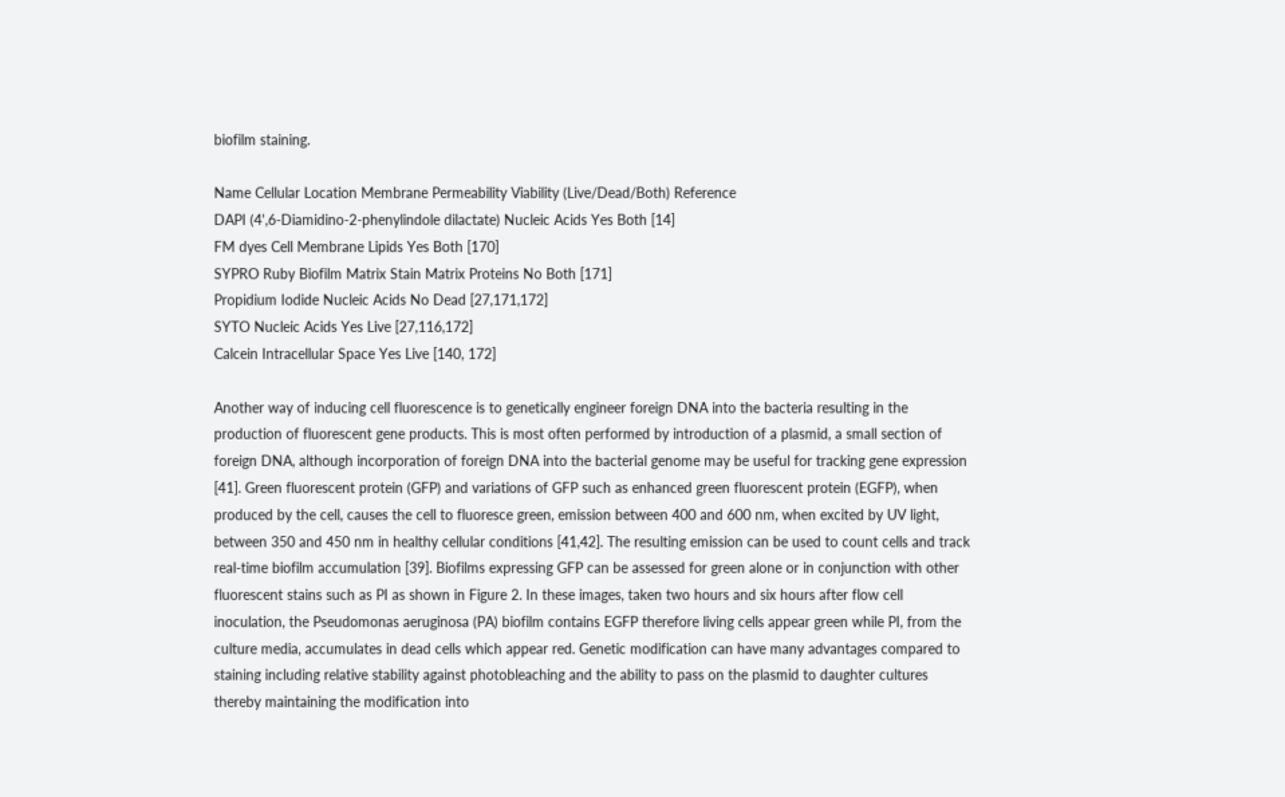biofilm staining.

Name Cellular Location Membrane Permeability Viability (Live/Dead/Both) Reference
DAPI (4',6-Diamidino-2-phenylindole dilactate) Nucleic Acids Yes Both [14]
FM dyes Cell Membrane Lipids Yes Both [170]
SYPRO Ruby Biofilm Matrix Stain Matrix Proteins No Both [171]
Propidium Iodide Nucleic Acids No Dead [27,171,172]
SYTO Nucleic Acids Yes Live [27,116,172]
Calcein Intracellular Space Yes Live [140, 172]

Another way of inducing cell fluorescence is to genetically engineer foreign DNA into the bacteria resulting in the production of fluorescent gene products. This is most often performed by introduction of a plasmid, a small section of foreign DNA, although incorporation of foreign DNA into the bacterial genome may be useful for tracking gene expression [41]. Green fluorescent protein (GFP) and variations of GFP such as enhanced green fluorescent protein (EGFP), when produced by the cell, causes the cell to fluoresce green, emission between 400 and 600 nm, when excited by UV light, between 350 and 450 nm in healthy cellular conditions [41,42]. The resulting emission can be used to count cells and track real-time biofilm accumulation [39]. Biofilms expressing GFP can be assessed for green alone or in conjunction with other fluorescent stains such as PI as shown in Figure 2. In these images, taken two hours and six hours after flow cell inoculation, the Pseudomonas aeruginosa (PA) biofilm contains EGFP therefore living cells appear green while PI, from the culture media, accumulates in dead cells which appear red. Genetic modification can have many advantages compared to staining including relative stability against photobleaching and the ability to pass on the plasmid to daughter cultures thereby maintaining the modification into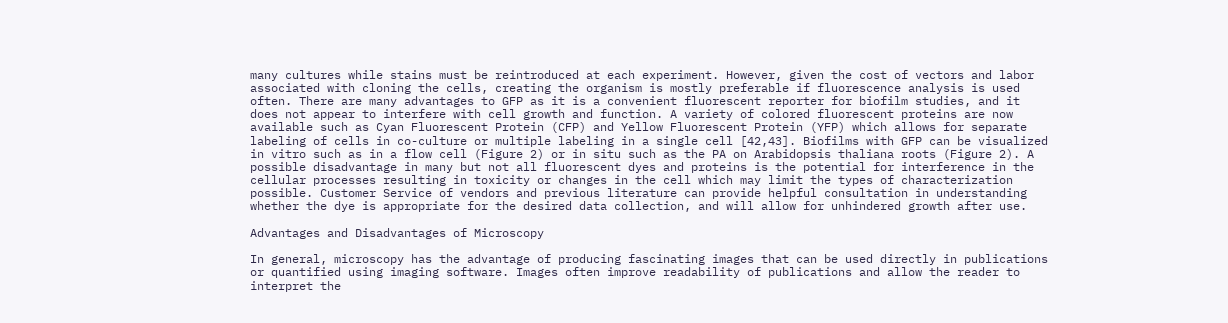many cultures while stains must be reintroduced at each experiment. However, given the cost of vectors and labor associated with cloning the cells, creating the organism is mostly preferable if fluorescence analysis is used often. There are many advantages to GFP as it is a convenient fluorescent reporter for biofilm studies, and it does not appear to interfere with cell growth and function. A variety of colored fluorescent proteins are now available such as Cyan Fluorescent Protein (CFP) and Yellow Fluorescent Protein (YFP) which allows for separate labeling of cells in co-culture or multiple labeling in a single cell [42,43]. Biofilms with GFP can be visualized in vitro such as in a flow cell (Figure 2) or in situ such as the PA on Arabidopsis thaliana roots (Figure 2). A possible disadvantage in many but not all fluorescent dyes and proteins is the potential for interference in the cellular processes resulting in toxicity or changes in the cell which may limit the types of characterization possible. Customer Service of vendors and previous literature can provide helpful consultation in understanding whether the dye is appropriate for the desired data collection, and will allow for unhindered growth after use.

Advantages and Disadvantages of Microscopy

In general, microscopy has the advantage of producing fascinating images that can be used directly in publications or quantified using imaging software. Images often improve readability of publications and allow the reader to interpret the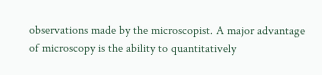observations made by the microscopist. A major advantage of microscopy is the ability to quantitatively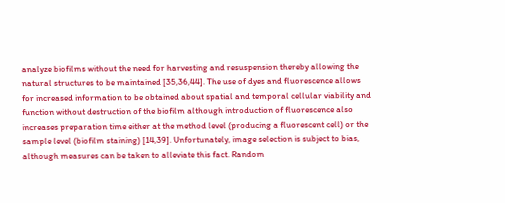analyze biofilms without the need for harvesting and resuspension thereby allowing the natural structures to be maintained [35,36,44]. The use of dyes and fluorescence allows for increased information to be obtained about spatial and temporal cellular viability and function without destruction of the biofilm although introduction of fluorescence also increases preparation time either at the method level (producing a fluorescent cell) or the sample level (biofilm staining) [14,39]. Unfortunately, image selection is subject to bias, although measures can be taken to alleviate this fact. Random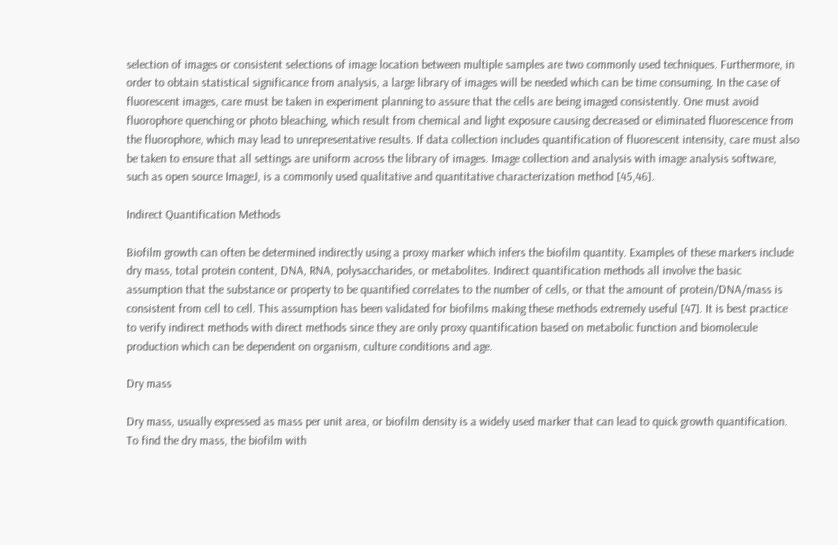selection of images or consistent selections of image location between multiple samples are two commonly used techniques. Furthermore, in order to obtain statistical significance from analysis, a large library of images will be needed which can be time consuming. In the case of fluorescent images, care must be taken in experiment planning to assure that the cells are being imaged consistently. One must avoid fluorophore quenching or photo bleaching, which result from chemical and light exposure causing decreased or eliminated fluorescence from the fluorophore, which may lead to unrepresentative results. If data collection includes quantification of fluorescent intensity, care must also be taken to ensure that all settings are uniform across the library of images. Image collection and analysis with image analysis software, such as open source ImageJ, is a commonly used qualitative and quantitative characterization method [45,46].

Indirect Quantification Methods

Biofilm growth can often be determined indirectly using a proxy marker which infers the biofilm quantity. Examples of these markers include dry mass, total protein content, DNA, RNA, polysaccharides, or metabolites. Indirect quantification methods all involve the basic assumption that the substance or property to be quantified correlates to the number of cells, or that the amount of protein/DNA/mass is consistent from cell to cell. This assumption has been validated for biofilms making these methods extremely useful [47]. It is best practice to verify indirect methods with direct methods since they are only proxy quantification based on metabolic function and biomolecule production which can be dependent on organism, culture conditions and age.

Dry mass

Dry mass, usually expressed as mass per unit area, or biofilm density is a widely used marker that can lead to quick growth quantification. To find the dry mass, the biofilm with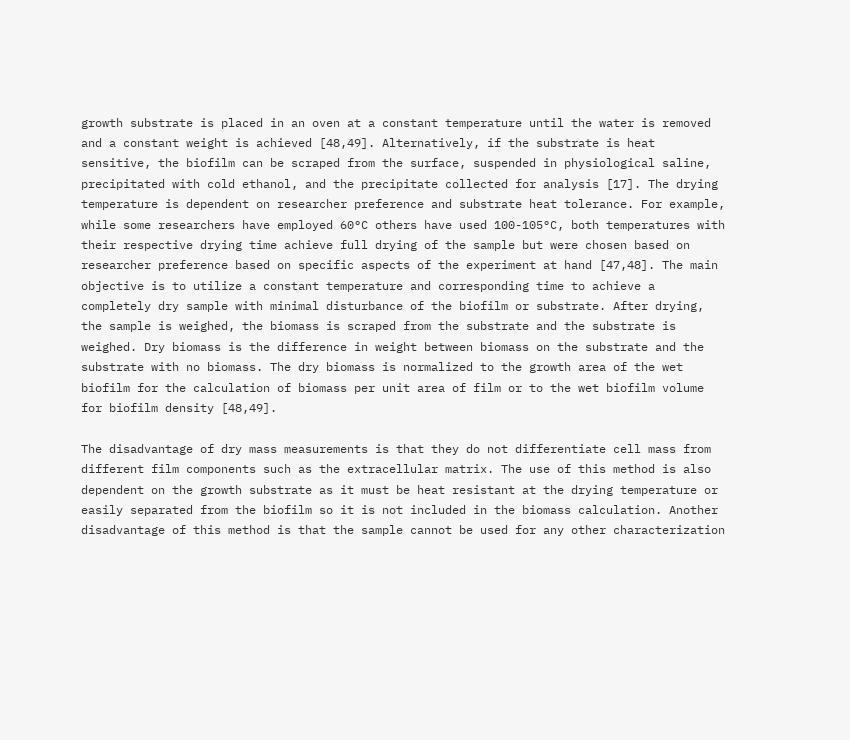growth substrate is placed in an oven at a constant temperature until the water is removed and a constant weight is achieved [48,49]. Alternatively, if the substrate is heat sensitive, the biofilm can be scraped from the surface, suspended in physiological saline, precipitated with cold ethanol, and the precipitate collected for analysis [17]. The drying temperature is dependent on researcher preference and substrate heat tolerance. For example, while some researchers have employed 60°C others have used 100-105°C, both temperatures with their respective drying time achieve full drying of the sample but were chosen based on researcher preference based on specific aspects of the experiment at hand [47,48]. The main objective is to utilize a constant temperature and corresponding time to achieve a completely dry sample with minimal disturbance of the biofilm or substrate. After drying, the sample is weighed, the biomass is scraped from the substrate and the substrate is weighed. Dry biomass is the difference in weight between biomass on the substrate and the substrate with no biomass. The dry biomass is normalized to the growth area of the wet biofilm for the calculation of biomass per unit area of film or to the wet biofilm volume for biofilm density [48,49].

The disadvantage of dry mass measurements is that they do not differentiate cell mass from different film components such as the extracellular matrix. The use of this method is also dependent on the growth substrate as it must be heat resistant at the drying temperature or easily separated from the biofilm so it is not included in the biomass calculation. Another disadvantage of this method is that the sample cannot be used for any other characterization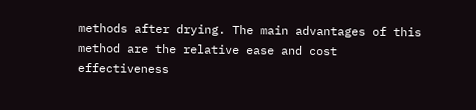methods after drying. The main advantages of this method are the relative ease and cost effectiveness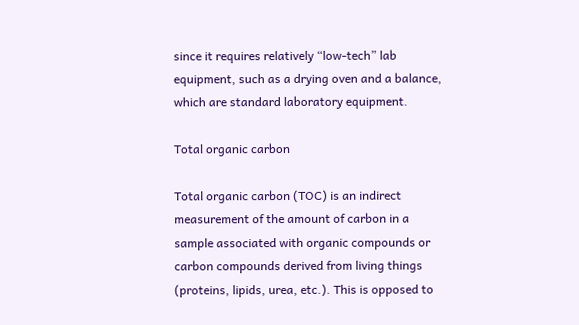since it requires relatively “low-tech” lab equipment, such as a drying oven and a balance, which are standard laboratory equipment.

Total organic carbon

Total organic carbon (TOC) is an indirect measurement of the amount of carbon in a sample associated with organic compounds or carbon compounds derived from living things (proteins, lipids, urea, etc.). This is opposed to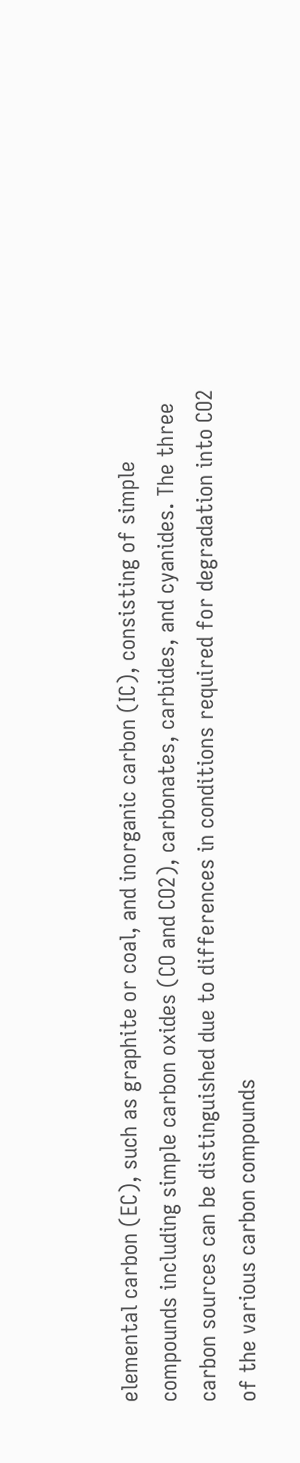elemental carbon (EC), such as graphite or coal, and inorganic carbon (IC), consisting of simple compounds including simple carbon oxides (CO and CO2), carbonates, carbides, and cyanides. The three carbon sources can be distinguished due to differences in conditions required for degradation into CO2 of the various carbon compounds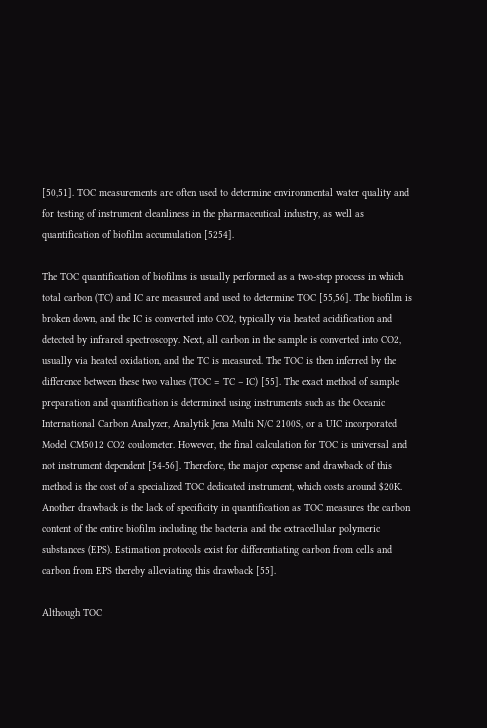[50,51]. TOC measurements are often used to determine environmental water quality and for testing of instrument cleanliness in the pharmaceutical industry, as well as quantification of biofilm accumulation [5254].

The TOC quantification of biofilms is usually performed as a two-step process in which total carbon (TC) and IC are measured and used to determine TOC [55,56]. The biofilm is broken down, and the IC is converted into CO2, typically via heated acidification and detected by infrared spectroscopy. Next, all carbon in the sample is converted into CO2, usually via heated oxidation, and the TC is measured. The TOC is then inferred by the difference between these two values (TOC = TC – IC) [55]. The exact method of sample preparation and quantification is determined using instruments such as the Oceanic International Carbon Analyzer, Analytik Jena Multi N/C 2100S, or a UIC incorporated Model CM5012 CO2 coulometer. However, the final calculation for TOC is universal and not instrument dependent [54-56]. Therefore, the major expense and drawback of this method is the cost of a specialized TOC dedicated instrument, which costs around $20K. Another drawback is the lack of specificity in quantification as TOC measures the carbon content of the entire biofilm including the bacteria and the extracellular polymeric substances (EPS). Estimation protocols exist for differentiating carbon from cells and carbon from EPS thereby alleviating this drawback [55].

Although TOC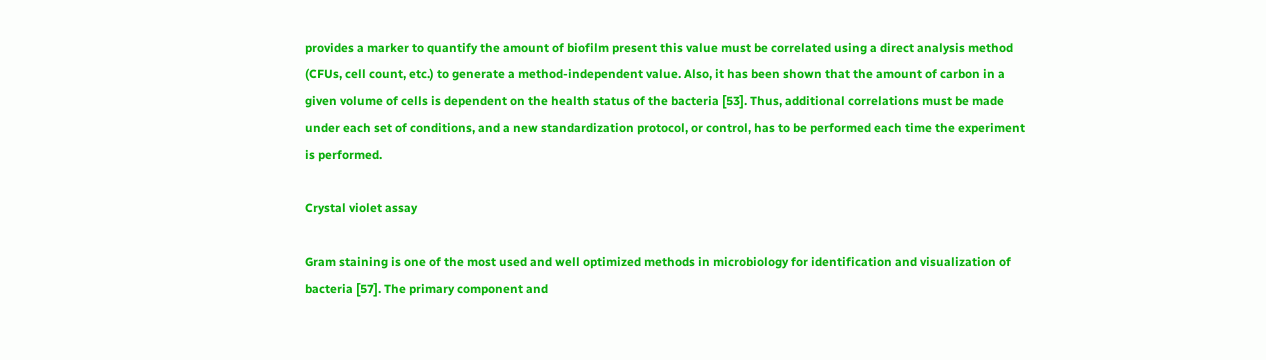provides a marker to quantify the amount of biofilm present this value must be correlated using a direct analysis method (CFUs, cell count, etc.) to generate a method-independent value. Also, it has been shown that the amount of carbon in a given volume of cells is dependent on the health status of the bacteria [53]. Thus, additional correlations must be made under each set of conditions, and a new standardization protocol, or control, has to be performed each time the experiment is performed.

Crystal violet assay

Gram staining is one of the most used and well optimized methods in microbiology for identification and visualization of bacteria [57]. The primary component and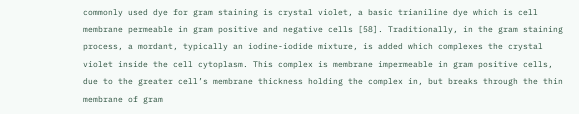commonly used dye for gram staining is crystal violet, a basic trianiline dye which is cell membrane permeable in gram positive and negative cells [58]. Traditionally, in the gram staining process, a mordant, typically an iodine-iodide mixture, is added which complexes the crystal violet inside the cell cytoplasm. This complex is membrane impermeable in gram positive cells, due to the greater cell’s membrane thickness holding the complex in, but breaks through the thin membrane of gram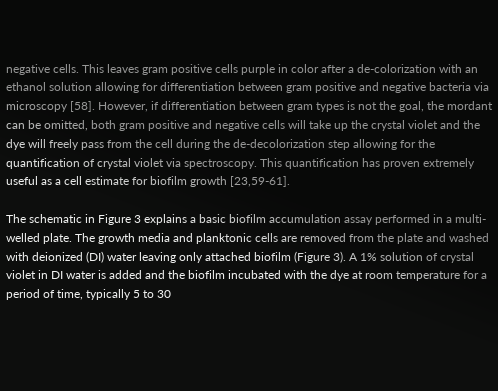negative cells. This leaves gram positive cells purple in color after a de-colorization with an ethanol solution allowing for differentiation between gram positive and negative bacteria via microscopy [58]. However, if differentiation between gram types is not the goal, the mordant can be omitted, both gram positive and negative cells will take up the crystal violet and the dye will freely pass from the cell during the de-decolorization step allowing for the quantification of crystal violet via spectroscopy. This quantification has proven extremely useful as a cell estimate for biofilm growth [23,59-61].

The schematic in Figure 3 explains a basic biofilm accumulation assay performed in a multi-welled plate. The growth media and planktonic cells are removed from the plate and washed with deionized (DI) water leaving only attached biofilm (Figure 3). A 1% solution of crystal violet in DI water is added and the biofilm incubated with the dye at room temperature for a period of time, typically 5 to 30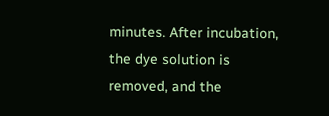minutes. After incubation, the dye solution is removed, and the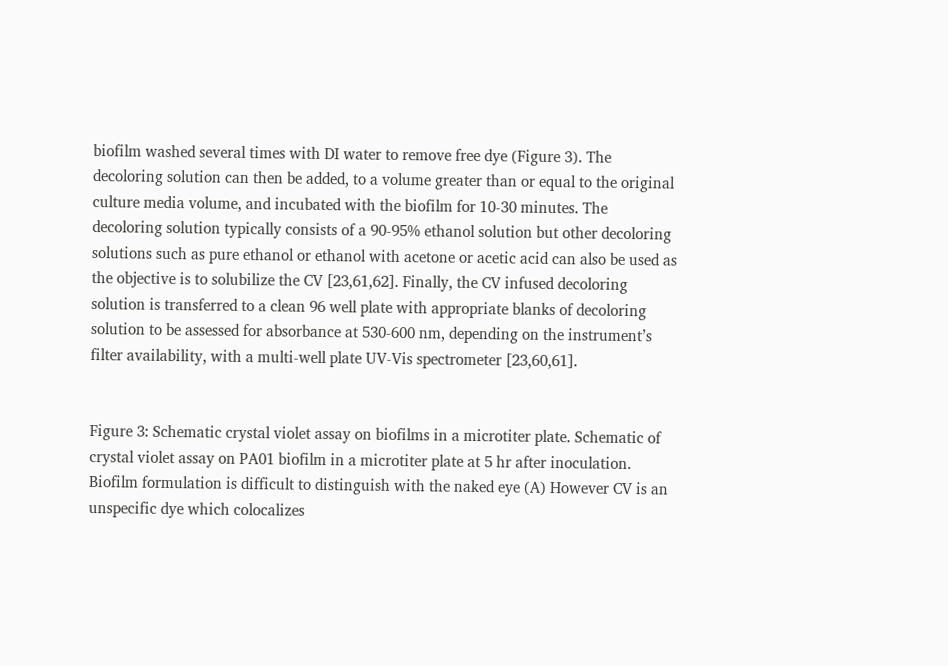biofilm washed several times with DI water to remove free dye (Figure 3). The decoloring solution can then be added, to a volume greater than or equal to the original culture media volume, and incubated with the biofilm for 10-30 minutes. The decoloring solution typically consists of a 90-95% ethanol solution but other decoloring solutions such as pure ethanol or ethanol with acetone or acetic acid can also be used as the objective is to solubilize the CV [23,61,62]. Finally, the CV infused decoloring solution is transferred to a clean 96 well plate with appropriate blanks of decoloring solution to be assessed for absorbance at 530-600 nm, depending on the instrument’s filter availability, with a multi-well plate UV-Vis spectrometer [23,60,61].


Figure 3: Schematic crystal violet assay on biofilms in a microtiter plate. Schematic of crystal violet assay on PA01 biofilm in a microtiter plate at 5 hr after inoculation. Biofilm formulation is difficult to distinguish with the naked eye (A) However CV is an unspecific dye which colocalizes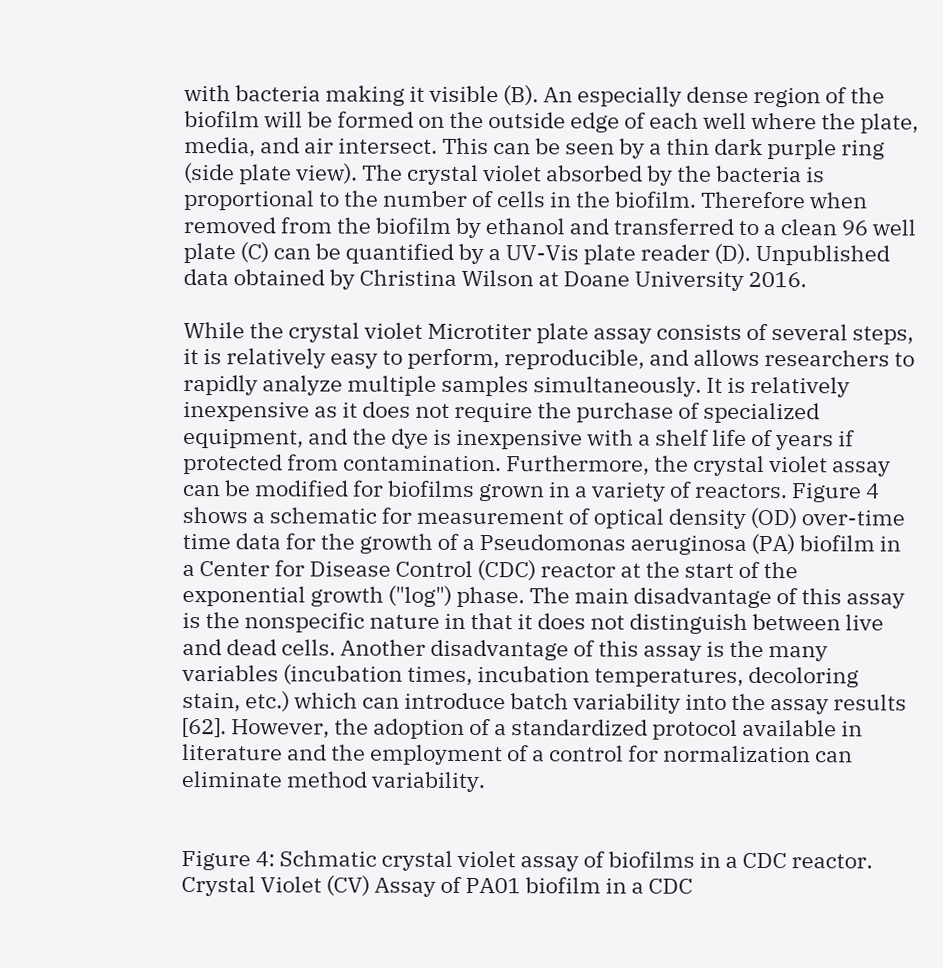with bacteria making it visible (B). An especially dense region of the biofilm will be formed on the outside edge of each well where the plate, media, and air intersect. This can be seen by a thin dark purple ring (side plate view). The crystal violet absorbed by the bacteria is proportional to the number of cells in the biofilm. Therefore when removed from the biofilm by ethanol and transferred to a clean 96 well plate (C) can be quantified by a UV-Vis plate reader (D). Unpublished data obtained by Christina Wilson at Doane University 2016.

While the crystal violet Microtiter plate assay consists of several steps, it is relatively easy to perform, reproducible, and allows researchers to rapidly analyze multiple samples simultaneously. It is relatively inexpensive as it does not require the purchase of specialized equipment, and the dye is inexpensive with a shelf life of years if protected from contamination. Furthermore, the crystal violet assay can be modified for biofilms grown in a variety of reactors. Figure 4 shows a schematic for measurement of optical density (OD) over-time time data for the growth of a Pseudomonas aeruginosa (PA) biofilm in a Center for Disease Control (CDC) reactor at the start of the exponential growth ("log") phase. The main disadvantage of this assay is the nonspecific nature in that it does not distinguish between live and dead cells. Another disadvantage of this assay is the many variables (incubation times, incubation temperatures, decoloring stain, etc.) which can introduce batch variability into the assay results [62]. However, the adoption of a standardized protocol available in literature and the employment of a control for normalization can eliminate method variability.


Figure 4: Schmatic crystal violet assay of biofilms in a CDC reactor. Crystal Violet (CV) Assay of PA01 biofilm in a CDC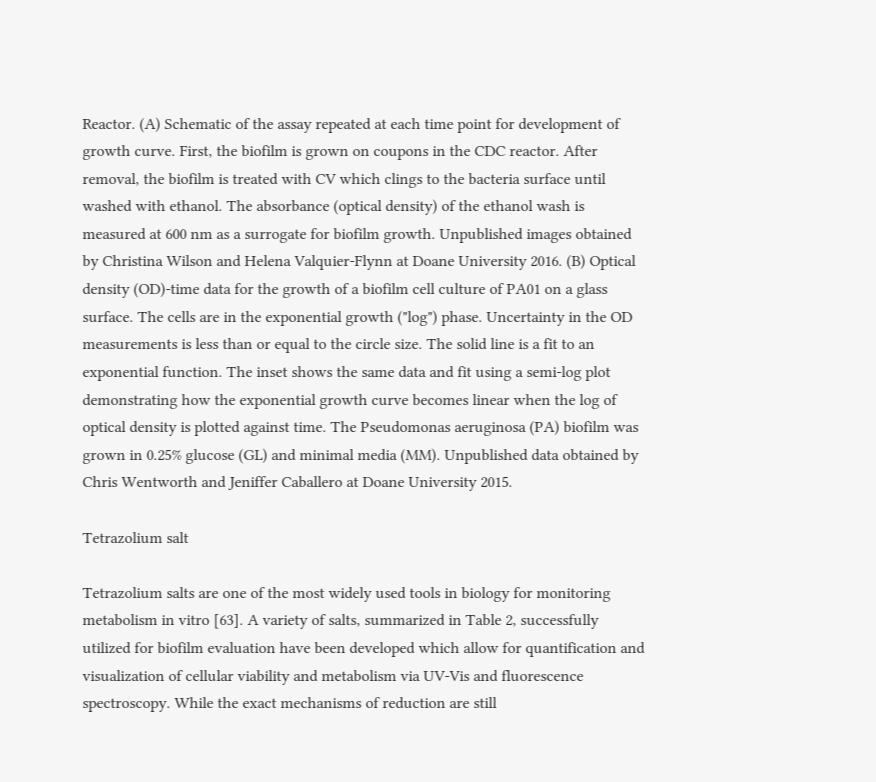Reactor. (A) Schematic of the assay repeated at each time point for development of growth curve. First, the biofilm is grown on coupons in the CDC reactor. After removal, the biofilm is treated with CV which clings to the bacteria surface until washed with ethanol. The absorbance (optical density) of the ethanol wash is measured at 600 nm as a surrogate for biofilm growth. Unpublished images obtained by Christina Wilson and Helena Valquier-Flynn at Doane University 2016. (B) Optical density (OD)-time data for the growth of a biofilm cell culture of PA01 on a glass surface. The cells are in the exponential growth ("log") phase. Uncertainty in the OD measurements is less than or equal to the circle size. The solid line is a fit to an exponential function. The inset shows the same data and fit using a semi-log plot demonstrating how the exponential growth curve becomes linear when the log of optical density is plotted against time. The Pseudomonas aeruginosa (PA) biofilm was grown in 0.25% glucose (GL) and minimal media (MM). Unpublished data obtained by Chris Wentworth and Jeniffer Caballero at Doane University 2015.

Tetrazolium salt

Tetrazolium salts are one of the most widely used tools in biology for monitoring metabolism in vitro [63]. A variety of salts, summarized in Table 2, successfully utilized for biofilm evaluation have been developed which allow for quantification and visualization of cellular viability and metabolism via UV-Vis and fluorescence spectroscopy. While the exact mechanisms of reduction are still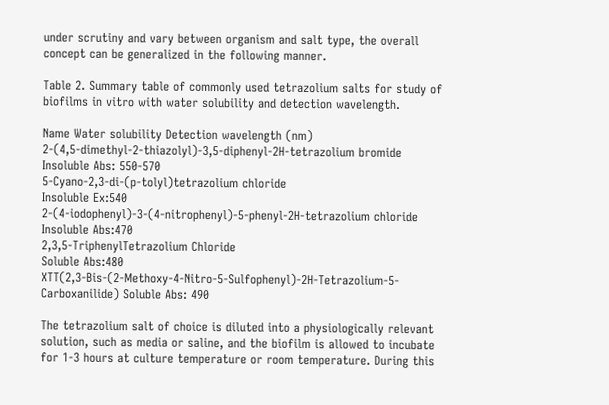under scrutiny and vary between organism and salt type, the overall concept can be generalized in the following manner.

Table 2. Summary table of commonly used tetrazolium salts for study of biofilms in vitro with water solubility and detection wavelength.

Name Water solubility Detection wavelength (nm)
2-(4,5-dimethyl-2-thiazolyl)-3,5-diphenyl-2H-tetrazolium bromide
Insoluble Abs: 550-570
5-Cyano-2,3-di-(p-tolyl)tetrazolium chloride
Insoluble Ex:540
2-(4-iodophenyl)-3-(4-nitrophenyl)-5-phenyl-2H-tetrazolium chloride
Insoluble Abs:470
2,3,5-TriphenylTetrazolium Chloride
Soluble Abs:480
XTT(2,3-Bis-(2-Methoxy-4-Nitro-5-Sulfophenyl)-2H-Tetrazolium-5-Carboxanilide) Soluble Abs: 490

The tetrazolium salt of choice is diluted into a physiologically relevant solution, such as media or saline, and the biofilm is allowed to incubate for 1-3 hours at culture temperature or room temperature. During this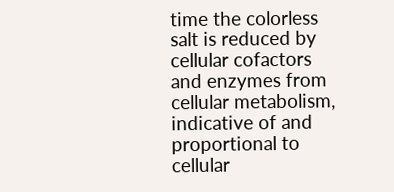time the colorless salt is reduced by cellular cofactors and enzymes from cellular metabolism, indicative of and proportional to cellular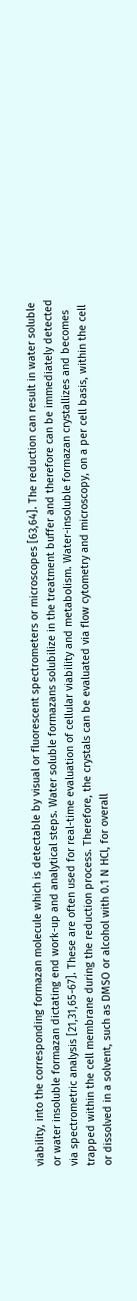viability, into the corresponding formazan molecule which is detectable by visual or fluorescent spectrometers or microscopes [63,64]. The reduction can result in water soluble or water insoluble formazan dictating end work-up and analytical steps. Water soluble formazans solubilize in the treatment buffer and therefore can be immediately detected via spectrometric analysis [21,31,65-67]. These are often used for real-time evaluation of cellular viability and metabolism. Water-insoluble formazan crystallizes and becomes trapped within the cell membrane during the reduction process. Therefore, the crystals can be evaluated via flow cytometry and microscopy, on a per cell basis, within the cell or dissolved in a solvent, such as DMSO or alcohol with 0.1 N HCl, for overall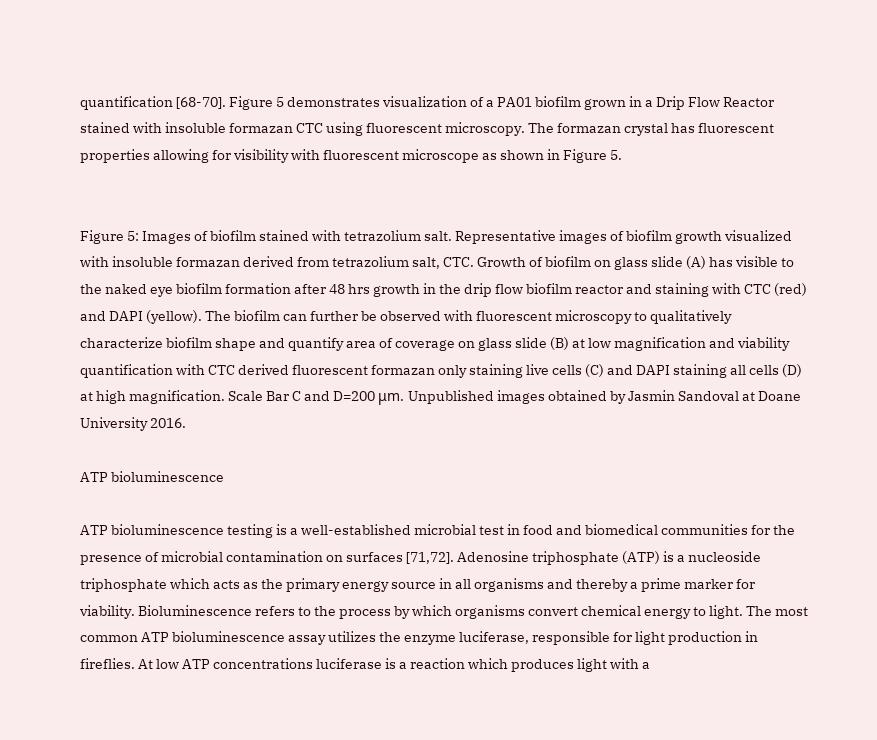quantification [68-70]. Figure 5 demonstrates visualization of a PA01 biofilm grown in a Drip Flow Reactor stained with insoluble formazan CTC using fluorescent microscopy. The formazan crystal has fluorescent properties allowing for visibility with fluorescent microscope as shown in Figure 5.


Figure 5: Images of biofilm stained with tetrazolium salt. Representative images of biofilm growth visualized with insoluble formazan derived from tetrazolium salt, CTC. Growth of biofilm on glass slide (A) has visible to the naked eye biofilm formation after 48 hrs growth in the drip flow biofilm reactor and staining with CTC (red) and DAPI (yellow). The biofilm can further be observed with fluorescent microscopy to qualitatively characterize biofilm shape and quantify area of coverage on glass slide (B) at low magnification and viability quantification with CTC derived fluorescent formazan only staining live cells (C) and DAPI staining all cells (D) at high magnification. Scale Bar C and D=200 μm. Unpublished images obtained by Jasmin Sandoval at Doane University 2016.

ATP bioluminescence

ATP bioluminescence testing is a well-established microbial test in food and biomedical communities for the presence of microbial contamination on surfaces [71,72]. Adenosine triphosphate (ATP) is a nucleoside triphosphate which acts as the primary energy source in all organisms and thereby a prime marker for viability. Bioluminescence refers to the process by which organisms convert chemical energy to light. The most common ATP bioluminescence assay utilizes the enzyme luciferase, responsible for light production in fireflies. At low ATP concentrations luciferase is a reaction which produces light with a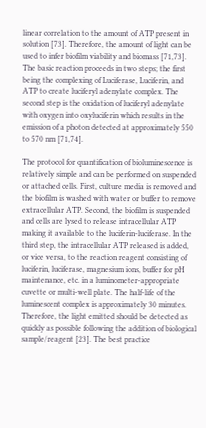linear correlation to the amount of ATP present in solution [73]. Therefore, the amount of light can be used to infer biofilm viability and biomass [71,73]. The basic reaction proceeds in two steps; the first being the complexing of Luciferase, Luciferin, and ATP to create luciferyl adenylate complex. The second step is the oxidation of luciferyl adenylate with oxygen into oxyluciferin which results in the emission of a photon detected at approximately 550 to 570 nm [71,74].

The protocol for quantification of bioluminescence is relatively simple and can be performed on suspended or attached cells. First, culture media is removed and the biofilm is washed with water or buffer to remove extracellular ATP. Second, the biofilm is suspended and cells are lysed to release intracellular ATP making it available to the luciferin-luciferase. In the third step, the intracellular ATP released is added, or vice versa, to the reaction reagent consisting of luciferin, luciferase, magnesium ions, buffer for pH maintenance, etc. in a luminometer-appropriate cuvette or multi-well plate. The half-life of the luminescent complex is approximately 30 minutes. Therefore, the light emitted should be detected as quickly as possible following the addition of biological sample/reagent [23]. The best practice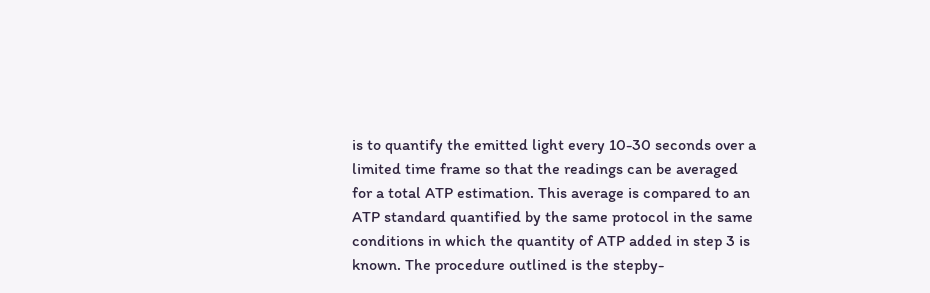is to quantify the emitted light every 10-30 seconds over a limited time frame so that the readings can be averaged for a total ATP estimation. This average is compared to an ATP standard quantified by the same protocol in the same conditions in which the quantity of ATP added in step 3 is known. The procedure outlined is the stepby-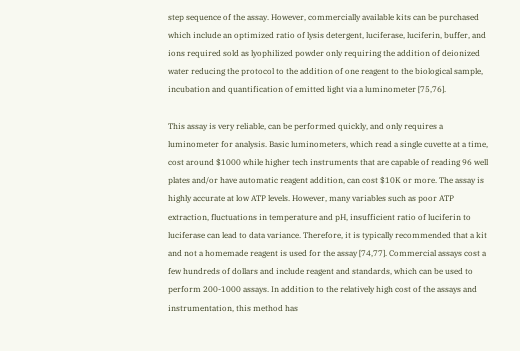step sequence of the assay. However, commercially available kits can be purchased which include an optimized ratio of lysis detergent, luciferase, luciferin, buffer, and ions required sold as lyophilized powder only requiring the addition of deionized water reducing the protocol to the addition of one reagent to the biological sample, incubation and quantification of emitted light via a luminometer [75,76].

This assay is very reliable, can be performed quickly, and only requires a luminometer for analysis. Basic luminometers, which read a single cuvette at a time, cost around $1000 while higher tech instruments that are capable of reading 96 well plates and/or have automatic reagent addition, can cost $10K or more. The assay is highly accurate at low ATP levels. However, many variables such as poor ATP extraction, fluctuations in temperature and pH, insufficient ratio of luciferin to luciferase can lead to data variance. Therefore, it is typically recommended that a kit and not a homemade reagent is used for the assay [74,77]. Commercial assays cost a few hundreds of dollars and include reagent and standards, which can be used to perform 200-1000 assays. In addition to the relatively high cost of the assays and instrumentation, this method has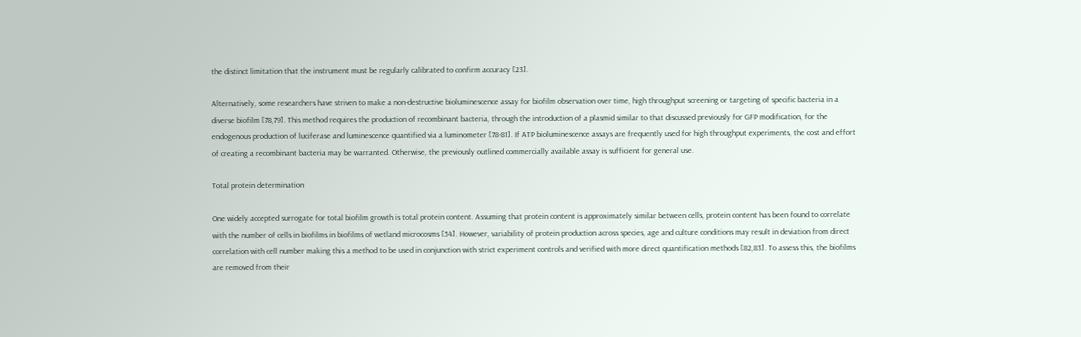the distinct limitation that the instrument must be regularly calibrated to confirm accuracy [23].

Alternatively, some researchers have striven to make a non-destructive bioluminescence assay for biofilm observation over time, high throughput screening or targeting of specific bacteria in a diverse biofilm [78,79]. This method requires the production of recombinant bacteria, through the introduction of a plasmid similar to that discussed previously for GFP modification, for the endogenous production of luciferase and luminescence quantified via a luminometer [78-81]. If ATP bioluminescence assays are frequently used for high throughput experiments, the cost and effort of creating a recombinant bacteria may be warranted. Otherwise, the previously outlined commercially available assay is sufficient for general use.

Total protein determination

One widely accepted surrogate for total biofilm growth is total protein content. Assuming that protein content is approximately similar between cells, protein content has been found to correlate with the number of cells in biofilms in biofilms of wetland microcosms [54]. However, variability of protein production across species, age and culture conditions may result in deviation from direct correlation with cell number making this a method to be used in conjunction with strict experiment controls and verified with more direct quantification methods [82,83]. To assess this, the biofilms are removed from their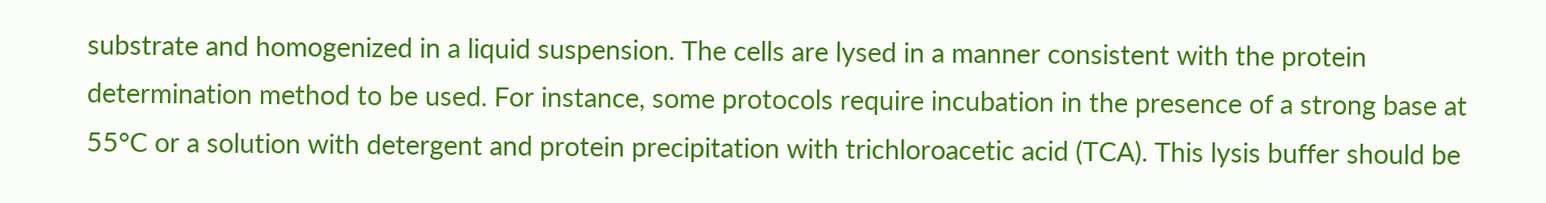substrate and homogenized in a liquid suspension. The cells are lysed in a manner consistent with the protein determination method to be used. For instance, some protocols require incubation in the presence of a strong base at 55°C or a solution with detergent and protein precipitation with trichloroacetic acid (TCA). This lysis buffer should be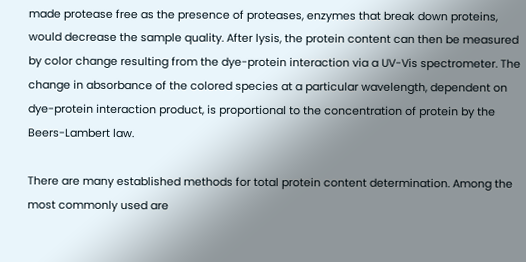made protease free as the presence of proteases, enzymes that break down proteins, would decrease the sample quality. After lysis, the protein content can then be measured by color change resulting from the dye-protein interaction via a UV-Vis spectrometer. The change in absorbance of the colored species at a particular wavelength, dependent on dye-protein interaction product, is proportional to the concentration of protein by the Beers-Lambert law.

There are many established methods for total protein content determination. Among the most commonly used are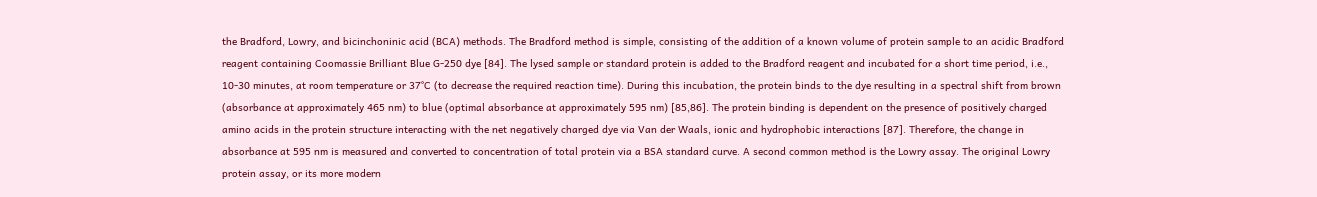the Bradford, Lowry, and bicinchoninic acid (BCA) methods. The Bradford method is simple, consisting of the addition of a known volume of protein sample to an acidic Bradford reagent containing Coomassie Brilliant Blue G-250 dye [84]. The lysed sample or standard protein is added to the Bradford reagent and incubated for a short time period, i.e., 10-30 minutes, at room temperature or 37°C (to decrease the required reaction time). During this incubation, the protein binds to the dye resulting in a spectral shift from brown (absorbance at approximately 465 nm) to blue (optimal absorbance at approximately 595 nm) [85,86]. The protein binding is dependent on the presence of positively charged amino acids in the protein structure interacting with the net negatively charged dye via Van der Waals, ionic and hydrophobic interactions [87]. Therefore, the change in absorbance at 595 nm is measured and converted to concentration of total protein via a BSA standard curve. A second common method is the Lowry assay. The original Lowry protein assay, or its more modern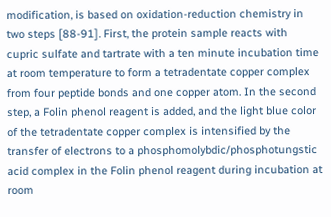modification, is based on oxidation-reduction chemistry in two steps [88-91]. First, the protein sample reacts with cupric sulfate and tartrate with a ten minute incubation time at room temperature to form a tetradentate copper complex from four peptide bonds and one copper atom. In the second step, a Folin phenol reagent is added, and the light blue color of the tetradentate copper complex is intensified by the transfer of electrons to a phosphomolybdic/phosphotungstic acid complex in the Folin phenol reagent during incubation at room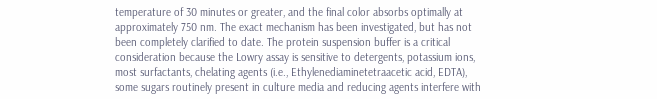temperature of 30 minutes or greater, and the final color absorbs optimally at approximately 750 nm. The exact mechanism has been investigated, but has not been completely clarified to date. The protein suspension buffer is a critical consideration because the Lowry assay is sensitive to detergents, potassium ions, most surfactants, chelating agents (i.e., Ethylenediaminetetraacetic acid, EDTA), some sugars routinely present in culture media and reducing agents interfere with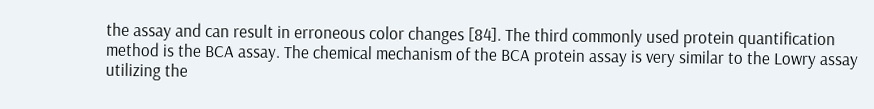the assay and can result in erroneous color changes [84]. The third commonly used protein quantification method is the BCA assay. The chemical mechanism of the BCA protein assay is very similar to the Lowry assay utilizing the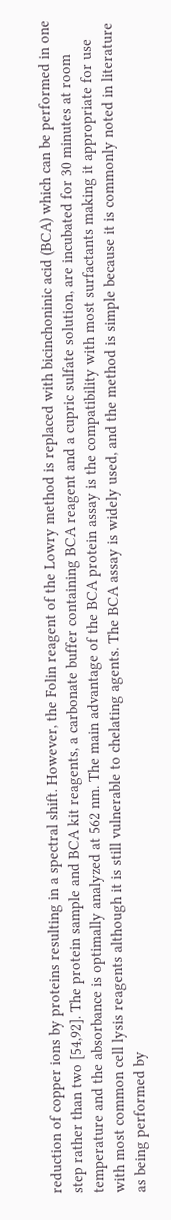reduction of copper ions by proteins resulting in a spectral shift. However, the Folin reagent of the Lowry method is replaced with bicinchoninic acid (BCA) which can be performed in one step rather than two [54,92]. The protein sample and BCA kit reagents, a carbonate buffer containing BCA reagent and a cupric sulfate solution, are incubated for 30 minutes at room temperature and the absorbance is optimally analyzed at 562 nm. The main advantage of the BCA protein assay is the compatibility with most surfactants making it appropriate for use with most common cell lysis reagents although it is still vulnerable to chelating agents. The BCA assay is widely used, and the method is simple because it is commonly noted in literature as being performed by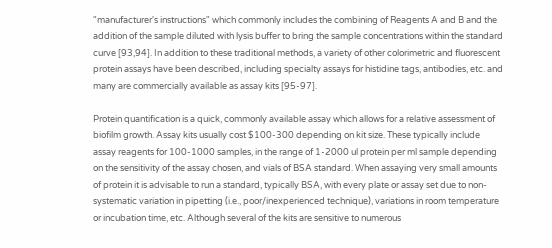"manufacturer's instructions" which commonly includes the combining of Reagents A and B and the addition of the sample diluted with lysis buffer to bring the sample concentrations within the standard curve [93,94]. In addition to these traditional methods, a variety of other colorimetric and fluorescent protein assays have been described, including specialty assays for histidine tags, antibodies, etc. and many are commercially available as assay kits [95-97].

Protein quantification is a quick, commonly available assay which allows for a relative assessment of biofilm growth. Assay kits usually cost $100-300 depending on kit size. These typically include assay reagents for 100-1000 samples, in the range of 1-2000 ul protein per ml sample depending on the sensitivity of the assay chosen, and vials of BSA standard. When assaying very small amounts of protein it is advisable to run a standard, typically BSA, with every plate or assay set due to non-systematic variation in pipetting (i.e., poor/inexperienced technique), variations in room temperature or incubation time, etc. Although several of the kits are sensitive to numerous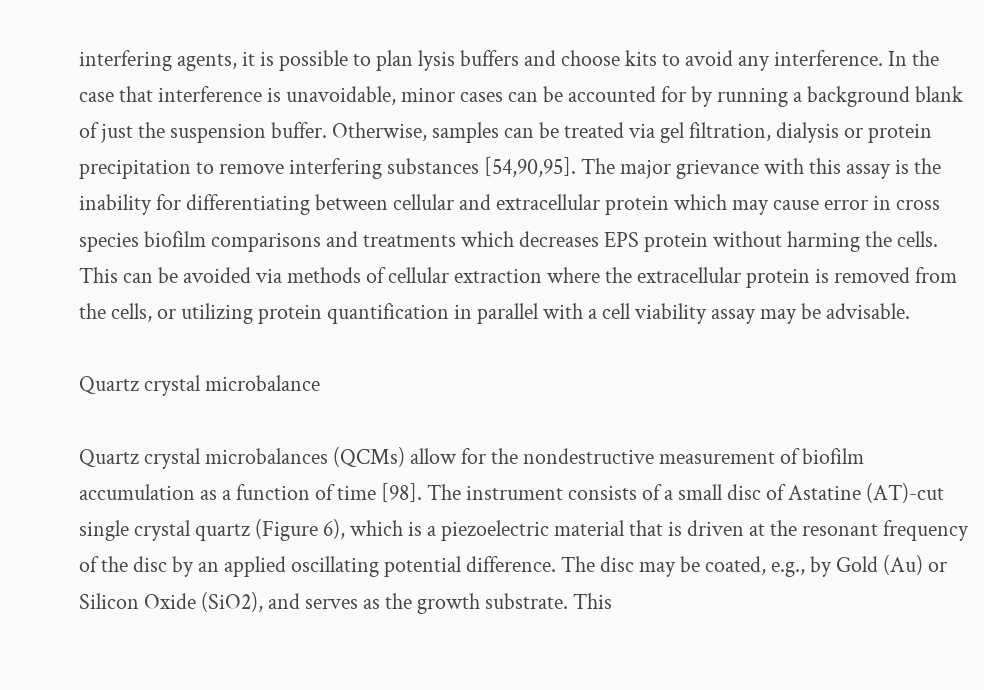interfering agents, it is possible to plan lysis buffers and choose kits to avoid any interference. In the case that interference is unavoidable, minor cases can be accounted for by running a background blank of just the suspension buffer. Otherwise, samples can be treated via gel filtration, dialysis or protein precipitation to remove interfering substances [54,90,95]. The major grievance with this assay is the inability for differentiating between cellular and extracellular protein which may cause error in cross species biofilm comparisons and treatments which decreases EPS protein without harming the cells. This can be avoided via methods of cellular extraction where the extracellular protein is removed from the cells, or utilizing protein quantification in parallel with a cell viability assay may be advisable.

Quartz crystal microbalance

Quartz crystal microbalances (QCMs) allow for the nondestructive measurement of biofilm accumulation as a function of time [98]. The instrument consists of a small disc of Astatine (AT)-cut single crystal quartz (Figure 6), which is a piezoelectric material that is driven at the resonant frequency of the disc by an applied oscillating potential difference. The disc may be coated, e.g., by Gold (Au) or Silicon Oxide (SiO2), and serves as the growth substrate. This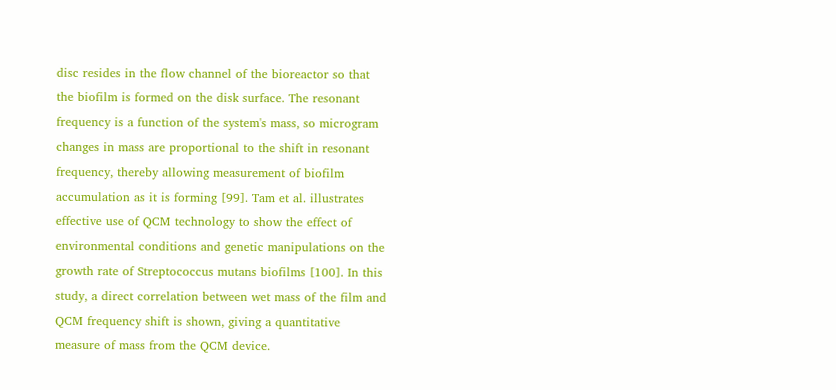disc resides in the flow channel of the bioreactor so that the biofilm is formed on the disk surface. The resonant frequency is a function of the system's mass, so microgram changes in mass are proportional to the shift in resonant frequency, thereby allowing measurement of biofilm accumulation as it is forming [99]. Tam et al. illustrates effective use of QCM technology to show the effect of environmental conditions and genetic manipulations on the growth rate of Streptococcus mutans biofilms [100]. In this study, a direct correlation between wet mass of the film and QCM frequency shift is shown, giving a quantitative measure of mass from the QCM device.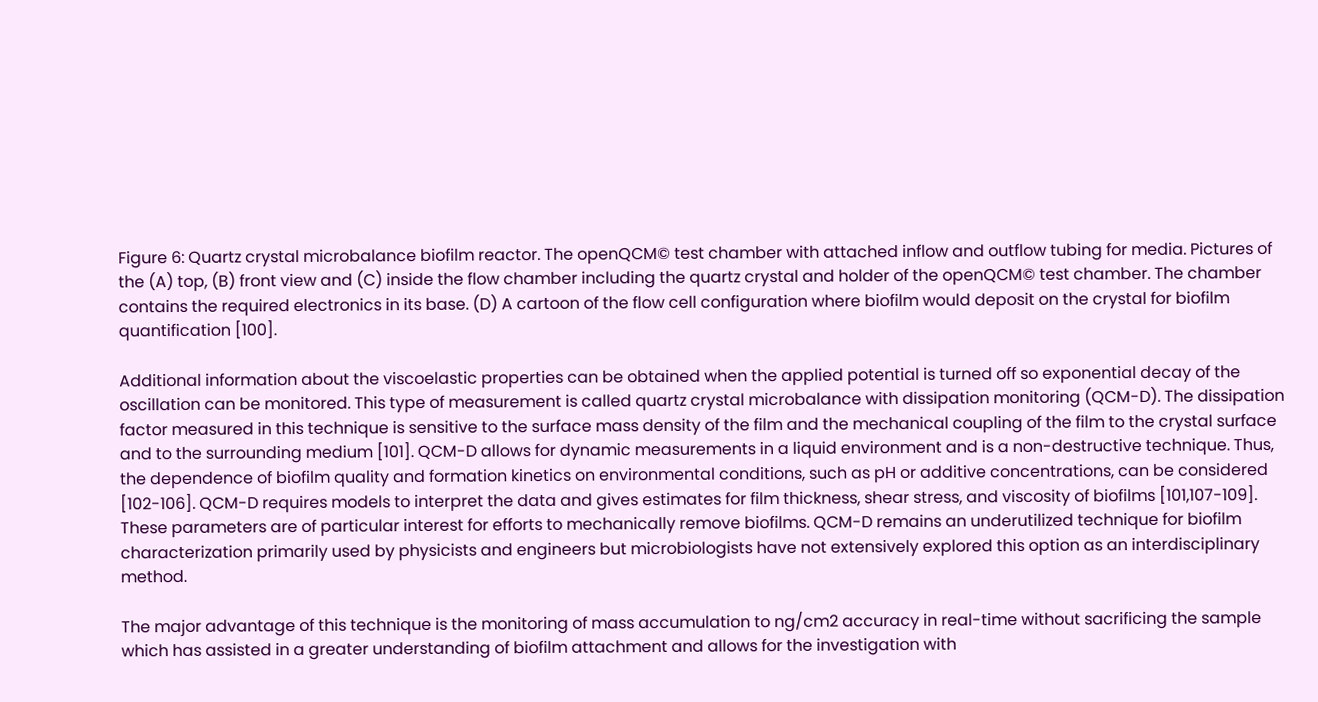Figure 6: Quartz crystal microbalance biofilm reactor. The openQCM© test chamber with attached inflow and outflow tubing for media. Pictures of the (A) top, (B) front view and (C) inside the flow chamber including the quartz crystal and holder of the openQCM© test chamber. The chamber contains the required electronics in its base. (D) A cartoon of the flow cell configuration where biofilm would deposit on the crystal for biofilm quantification [100].

Additional information about the viscoelastic properties can be obtained when the applied potential is turned off so exponential decay of the oscillation can be monitored. This type of measurement is called quartz crystal microbalance with dissipation monitoring (QCM-D). The dissipation factor measured in this technique is sensitive to the surface mass density of the film and the mechanical coupling of the film to the crystal surface and to the surrounding medium [101]. QCM-D allows for dynamic measurements in a liquid environment and is a non-destructive technique. Thus, the dependence of biofilm quality and formation kinetics on environmental conditions, such as pH or additive concentrations, can be considered [102-106]. QCM-D requires models to interpret the data and gives estimates for film thickness, shear stress, and viscosity of biofilms [101,107-109]. These parameters are of particular interest for efforts to mechanically remove biofilms. QCM-D remains an underutilized technique for biofilm characterization primarily used by physicists and engineers but microbiologists have not extensively explored this option as an interdisciplinary method.

The major advantage of this technique is the monitoring of mass accumulation to ng/cm2 accuracy in real-time without sacrificing the sample which has assisted in a greater understanding of biofilm attachment and allows for the investigation with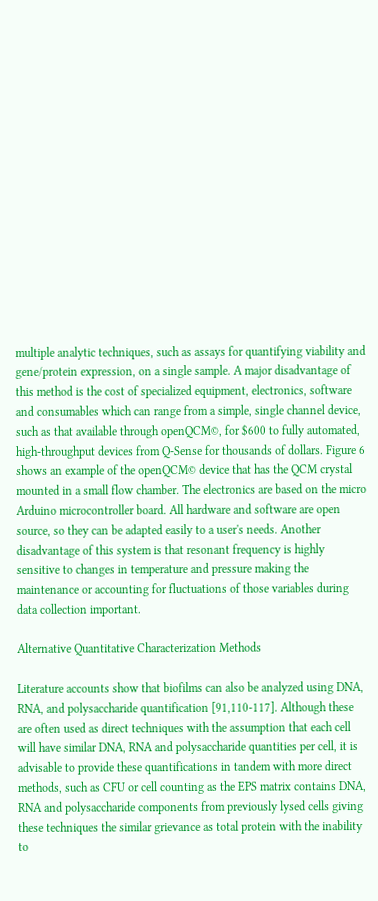multiple analytic techniques, such as assays for quantifying viability and gene/protein expression, on a single sample. A major disadvantage of this method is the cost of specialized equipment, electronics, software and consumables which can range from a simple, single channel device, such as that available through openQCM©, for $600 to fully automated, high-throughput devices from Q-Sense for thousands of dollars. Figure 6 shows an example of the openQCM© device that has the QCM crystal mounted in a small flow chamber. The electronics are based on the micro Arduino microcontroller board. All hardware and software are open source, so they can be adapted easily to a user's needs. Another disadvantage of this system is that resonant frequency is highly sensitive to changes in temperature and pressure making the maintenance or accounting for fluctuations of those variables during data collection important.

Alternative Quantitative Characterization Methods

Literature accounts show that biofilms can also be analyzed using DNA, RNA, and polysaccharide quantification [91,110-117]. Although these are often used as direct techniques with the assumption that each cell will have similar DNA, RNA and polysaccharide quantities per cell, it is advisable to provide these quantifications in tandem with more direct methods, such as CFU or cell counting as the EPS matrix contains DNA, RNA and polysaccharide components from previously lysed cells giving these techniques the similar grievance as total protein with the inability to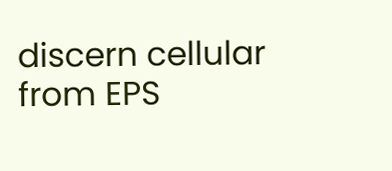discern cellular from EPS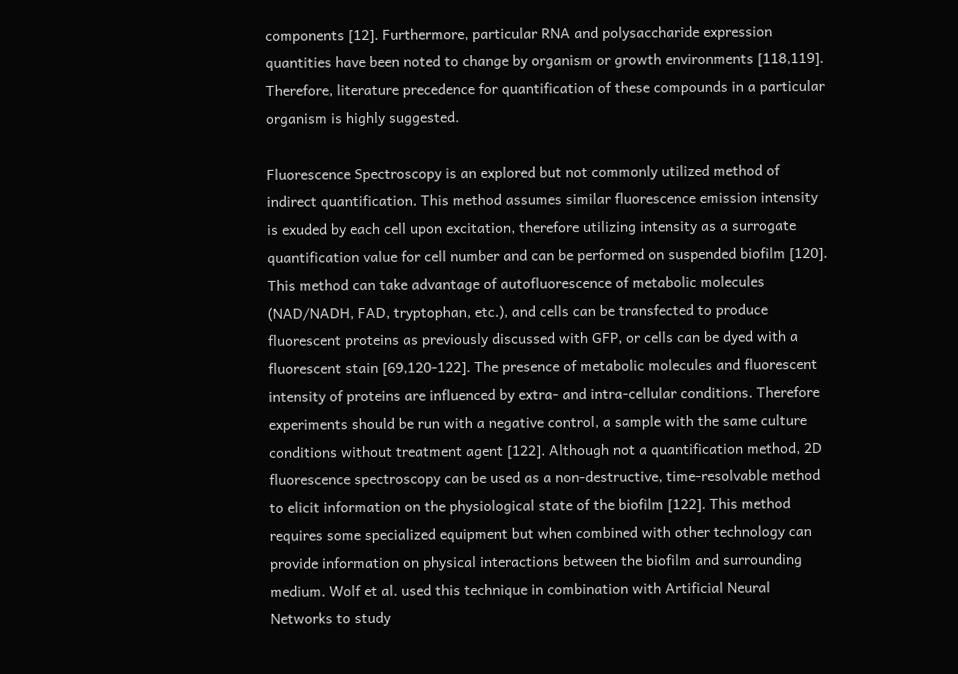components [12]. Furthermore, particular RNA and polysaccharide expression quantities have been noted to change by organism or growth environments [118,119]. Therefore, literature precedence for quantification of these compounds in a particular organism is highly suggested.

Fluorescence Spectroscopy is an explored but not commonly utilized method of indirect quantification. This method assumes similar fluorescence emission intensity is exuded by each cell upon excitation, therefore utilizing intensity as a surrogate quantification value for cell number and can be performed on suspended biofilm [120]. This method can take advantage of autofluorescence of metabolic molecules (NAD/NADH, FAD, tryptophan, etc.), and cells can be transfected to produce fluorescent proteins as previously discussed with GFP, or cells can be dyed with a fluorescent stain [69,120-122]. The presence of metabolic molecules and fluorescent intensity of proteins are influenced by extra- and intra-cellular conditions. Therefore experiments should be run with a negative control, a sample with the same culture conditions without treatment agent [122]. Although not a quantification method, 2D fluorescence spectroscopy can be used as a non-destructive, time-resolvable method to elicit information on the physiological state of the biofilm [122]. This method requires some specialized equipment but when combined with other technology can provide information on physical interactions between the biofilm and surrounding medium. Wolf et al. used this technique in combination with Artificial Neural Networks to study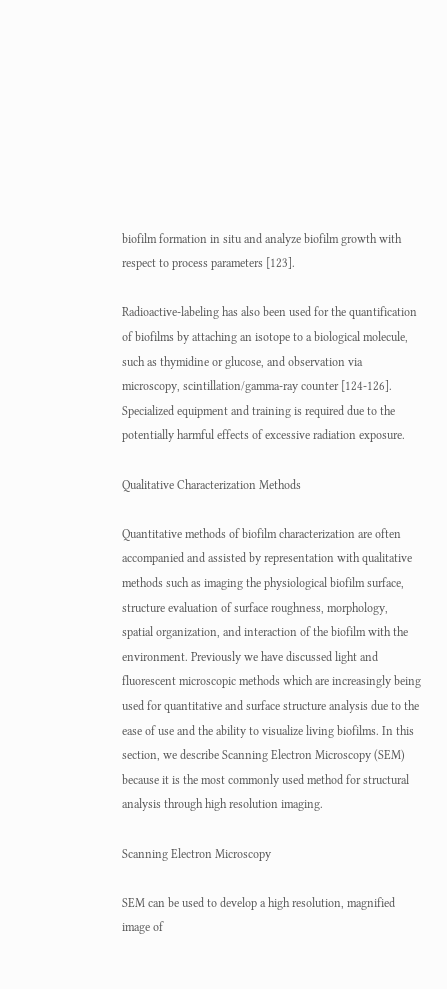biofilm formation in situ and analyze biofilm growth with respect to process parameters [123].

Radioactive-labeling has also been used for the quantification of biofilms by attaching an isotope to a biological molecule, such as thymidine or glucose, and observation via microscopy, scintillation/gamma-ray counter [124-126]. Specialized equipment and training is required due to the potentially harmful effects of excessive radiation exposure.

Qualitative Characterization Methods

Quantitative methods of biofilm characterization are often accompanied and assisted by representation with qualitative methods such as imaging the physiological biofilm surface, structure evaluation of surface roughness, morphology, spatial organization, and interaction of the biofilm with the environment. Previously we have discussed light and fluorescent microscopic methods which are increasingly being used for quantitative and surface structure analysis due to the ease of use and the ability to visualize living biofilms. In this section, we describe Scanning Electron Microscopy (SEM) because it is the most commonly used method for structural analysis through high resolution imaging.

Scanning Electron Microscopy

SEM can be used to develop a high resolution, magnified image of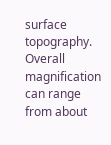surface topography. Overall magnification can range from about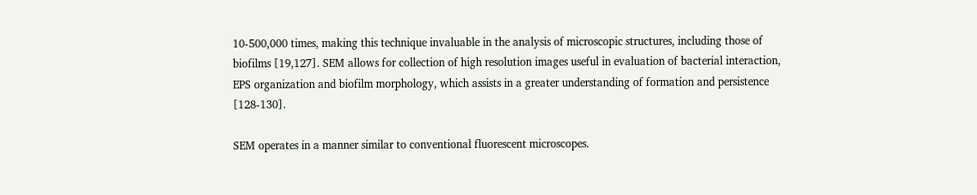10-500,000 times, making this technique invaluable in the analysis of microscopic structures, including those of biofilms [19,127]. SEM allows for collection of high resolution images useful in evaluation of bacterial interaction, EPS organization and biofilm morphology, which assists in a greater understanding of formation and persistence [128-130].

SEM operates in a manner similar to conventional fluorescent microscopes.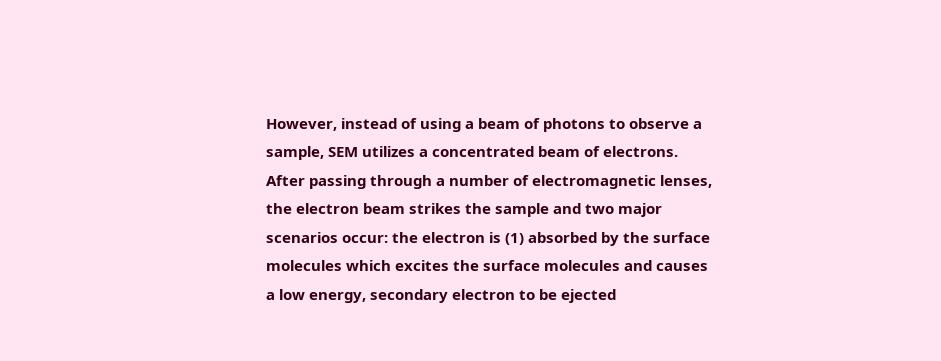However, instead of using a beam of photons to observe a sample, SEM utilizes a concentrated beam of electrons. After passing through a number of electromagnetic lenses, the electron beam strikes the sample and two major scenarios occur: the electron is (1) absorbed by the surface molecules which excites the surface molecules and causes a low energy, secondary electron to be ejected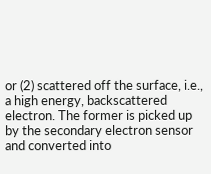or (2) scattered off the surface, i.e., a high energy, backscattered electron. The former is picked up by the secondary electron sensor and converted into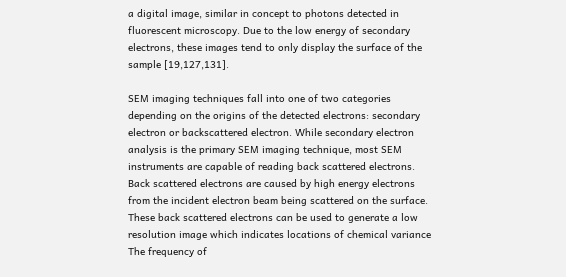a digital image, similar in concept to photons detected in fluorescent microscopy. Due to the low energy of secondary electrons, these images tend to only display the surface of the sample [19,127,131].

SEM imaging techniques fall into one of two categories depending on the origins of the detected electrons: secondary electron or backscattered electron. While secondary electron analysis is the primary SEM imaging technique, most SEM instruments are capable of reading back scattered electrons. Back scattered electrons are caused by high energy electrons from the incident electron beam being scattered on the surface. These back scattered electrons can be used to generate a low resolution image which indicates locations of chemical variance The frequency of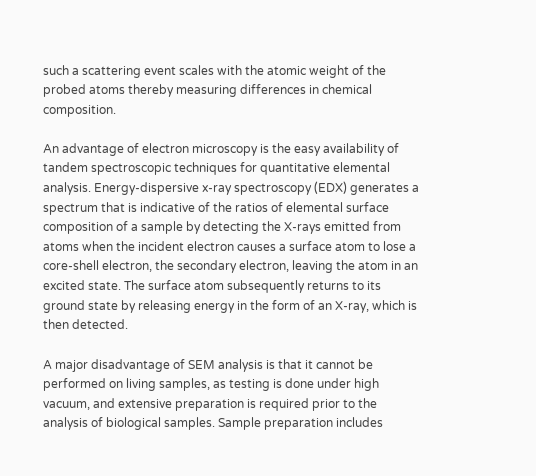such a scattering event scales with the atomic weight of the probed atoms thereby measuring differences in chemical composition.

An advantage of electron microscopy is the easy availability of tandem spectroscopic techniques for quantitative elemental analysis. Energy-dispersive x-ray spectroscopy (EDX) generates a spectrum that is indicative of the ratios of elemental surface composition of a sample by detecting the X-rays emitted from atoms when the incident electron causes a surface atom to lose a core-shell electron, the secondary electron, leaving the atom in an excited state. The surface atom subsequently returns to its ground state by releasing energy in the form of an X-ray, which is then detected.

A major disadvantage of SEM analysis is that it cannot be performed on living samples, as testing is done under high vacuum, and extensive preparation is required prior to the analysis of biological samples. Sample preparation includes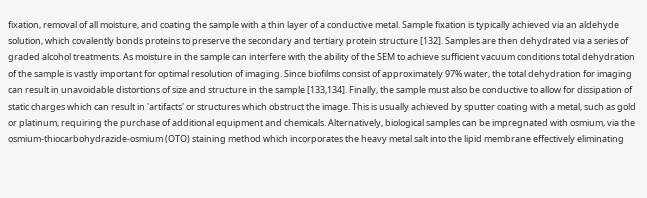fixation, removal of all moisture, and coating the sample with a thin layer of a conductive metal. Sample fixation is typically achieved via an aldehyde solution, which covalently bonds proteins to preserve the secondary and tertiary protein structure [132]. Samples are then dehydrated via a series of graded alcohol treatments. As moisture in the sample can interfere with the ability of the SEM to achieve sufficient vacuum conditions total dehydration of the sample is vastly important for optimal resolution of imaging. Since biofilms consist of approximately 97% water, the total dehydration for imaging can result in unavoidable distortions of size and structure in the sample [133,134]. Finally, the sample must also be conductive to allow for dissipation of static charges which can result in 'artifacts' or structures which obstruct the image. This is usually achieved by sputter coating with a metal, such as gold or platinum, requiring the purchase of additional equipment and chemicals. Alternatively, biological samples can be impregnated with osmium, via the osmium-thiocarbohydrazide-osmium (OTO) staining method which incorporates the heavy metal salt into the lipid membrane effectively eliminating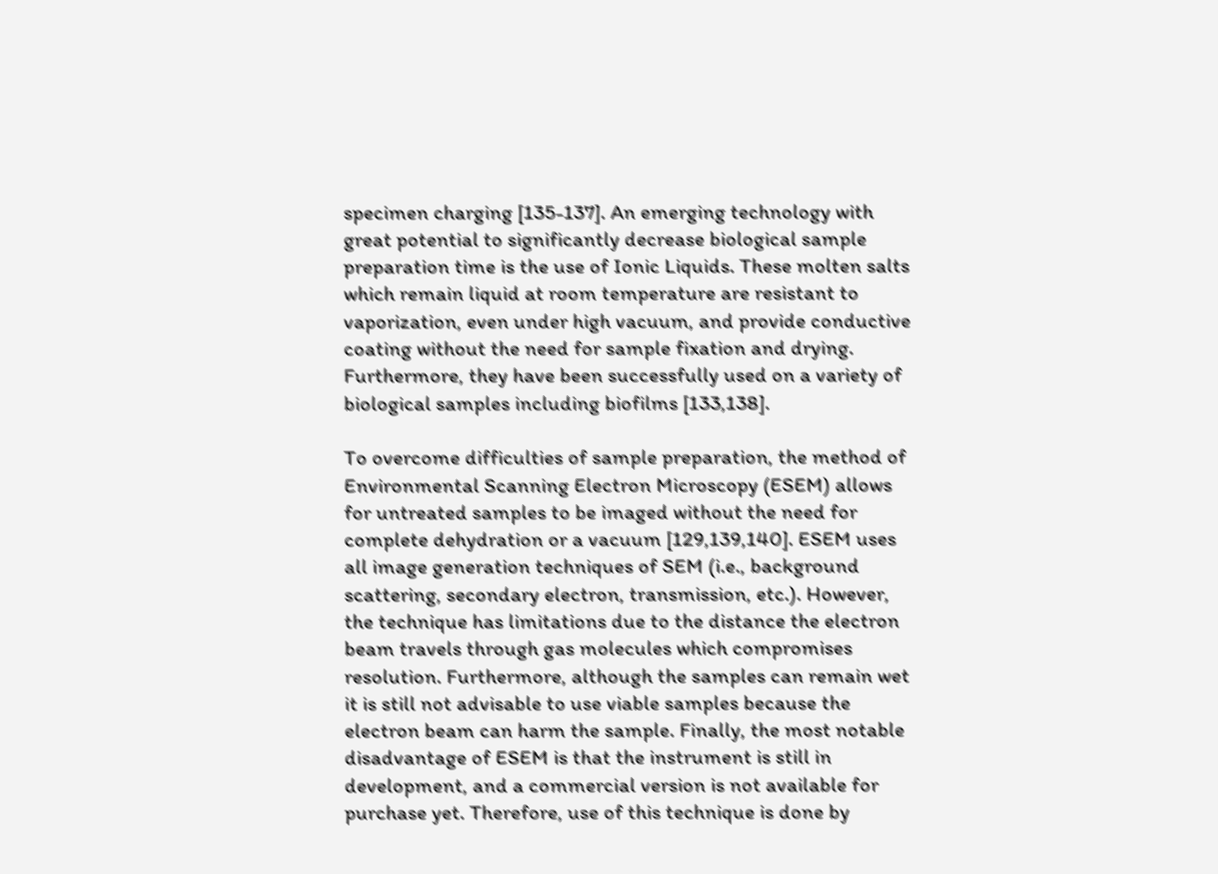specimen charging [135-137]. An emerging technology with great potential to significantly decrease biological sample preparation time is the use of Ionic Liquids. These molten salts which remain liquid at room temperature are resistant to vaporization, even under high vacuum, and provide conductive coating without the need for sample fixation and drying. Furthermore, they have been successfully used on a variety of biological samples including biofilms [133,138].

To overcome difficulties of sample preparation, the method of Environmental Scanning Electron Microscopy (ESEM) allows for untreated samples to be imaged without the need for complete dehydration or a vacuum [129,139,140]. ESEM uses all image generation techniques of SEM (i.e., background scattering, secondary electron, transmission, etc.). However, the technique has limitations due to the distance the electron beam travels through gas molecules which compromises resolution. Furthermore, although the samples can remain wet it is still not advisable to use viable samples because the electron beam can harm the sample. Finally, the most notable disadvantage of ESEM is that the instrument is still in development, and a commercial version is not available for purchase yet. Therefore, use of this technique is done by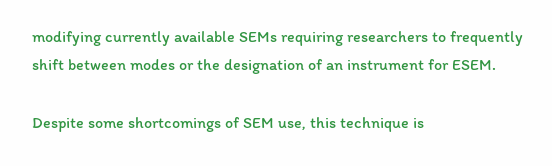modifying currently available SEMs requiring researchers to frequently shift between modes or the designation of an instrument for ESEM.

Despite some shortcomings of SEM use, this technique is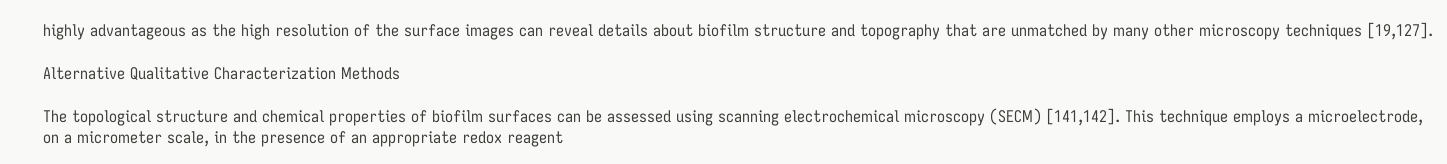highly advantageous as the high resolution of the surface images can reveal details about biofilm structure and topography that are unmatched by many other microscopy techniques [19,127].

Alternative Qualitative Characterization Methods

The topological structure and chemical properties of biofilm surfaces can be assessed using scanning electrochemical microscopy (SECM) [141,142]. This technique employs a microelectrode, on a micrometer scale, in the presence of an appropriate redox reagent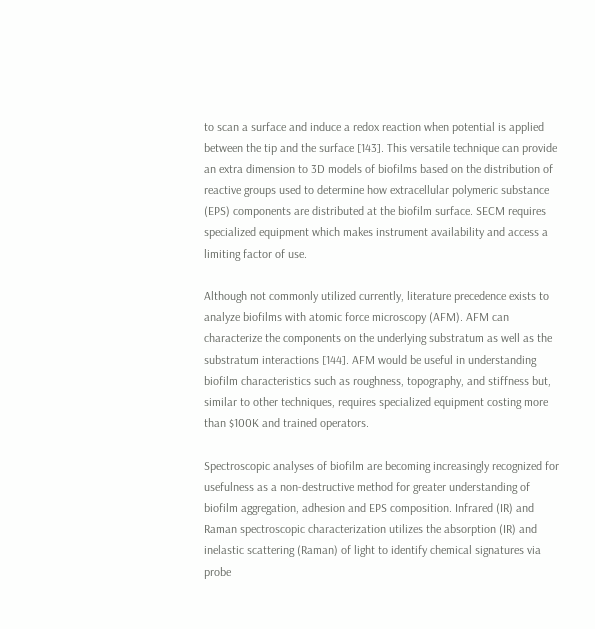to scan a surface and induce a redox reaction when potential is applied between the tip and the surface [143]. This versatile technique can provide an extra dimension to 3D models of biofilms based on the distribution of reactive groups used to determine how extracellular polymeric substance (EPS) components are distributed at the biofilm surface. SECM requires specialized equipment which makes instrument availability and access a limiting factor of use.

Although not commonly utilized currently, literature precedence exists to analyze biofilms with atomic force microscopy (AFM). AFM can characterize the components on the underlying substratum as well as the substratum interactions [144]. AFM would be useful in understanding biofilm characteristics such as roughness, topography, and stiffness but, similar to other techniques, requires specialized equipment costing more than $100K and trained operators.

Spectroscopic analyses of biofilm are becoming increasingly recognized for usefulness as a non-destructive method for greater understanding of biofilm aggregation, adhesion and EPS composition. Infrared (IR) and Raman spectroscopic characterization utilizes the absorption (IR) and inelastic scattering (Raman) of light to identify chemical signatures via probe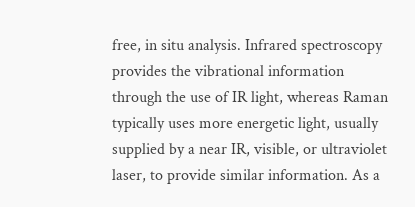free, in situ analysis. Infrared spectroscopy provides the vibrational information through the use of IR light, whereas Raman typically uses more energetic light, usually supplied by a near IR, visible, or ultraviolet laser, to provide similar information. As a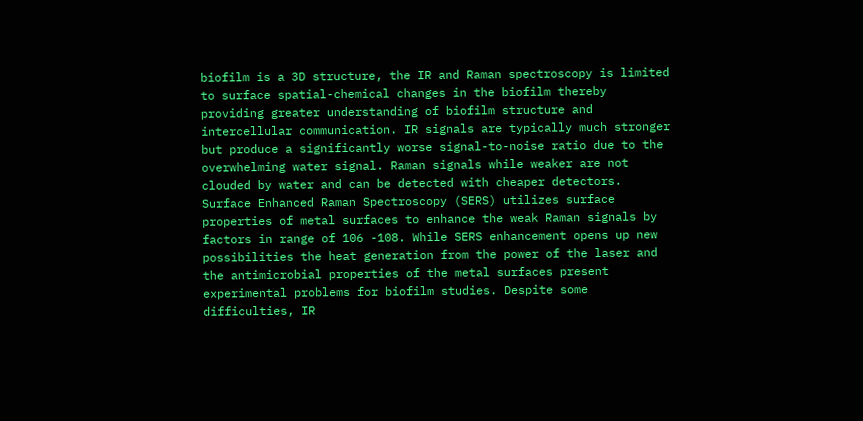biofilm is a 3D structure, the IR and Raman spectroscopy is limited to surface spatial-chemical changes in the biofilm thereby providing greater understanding of biofilm structure and intercellular communication. IR signals are typically much stronger but produce a significantly worse signal-to-noise ratio due to the overwhelming water signal. Raman signals while weaker are not clouded by water and can be detected with cheaper detectors. Surface Enhanced Raman Spectroscopy (SERS) utilizes surface properties of metal surfaces to enhance the weak Raman signals by factors in range of 106 -108. While SERS enhancement opens up new possibilities the heat generation from the power of the laser and the antimicrobial properties of the metal surfaces present experimental problems for biofilm studies. Despite some difficulties, IR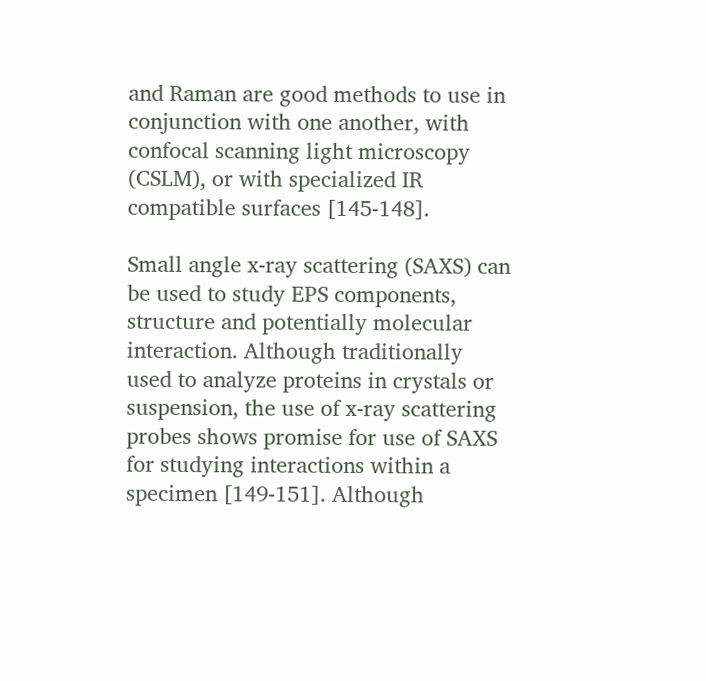and Raman are good methods to use in conjunction with one another, with confocal scanning light microscopy (CSLM), or with specialized IR compatible surfaces [145-148].

Small angle x-ray scattering (SAXS) can be used to study EPS components, structure and potentially molecular interaction. Although traditionally used to analyze proteins in crystals or suspension, the use of x-ray scattering probes shows promise for use of SAXS for studying interactions within a specimen [149-151]. Although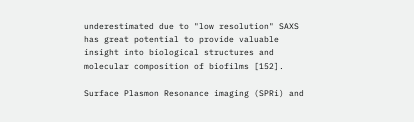underestimated due to "low resolution" SAXS has great potential to provide valuable insight into biological structures and molecular composition of biofilms [152].

Surface Plasmon Resonance imaging (SPRi) and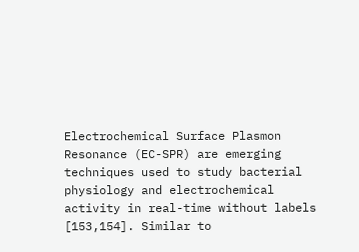Electrochemical Surface Plasmon Resonance (EC-SPR) are emerging techniques used to study bacterial physiology and electrochemical activity in real-time without labels [153,154]. Similar to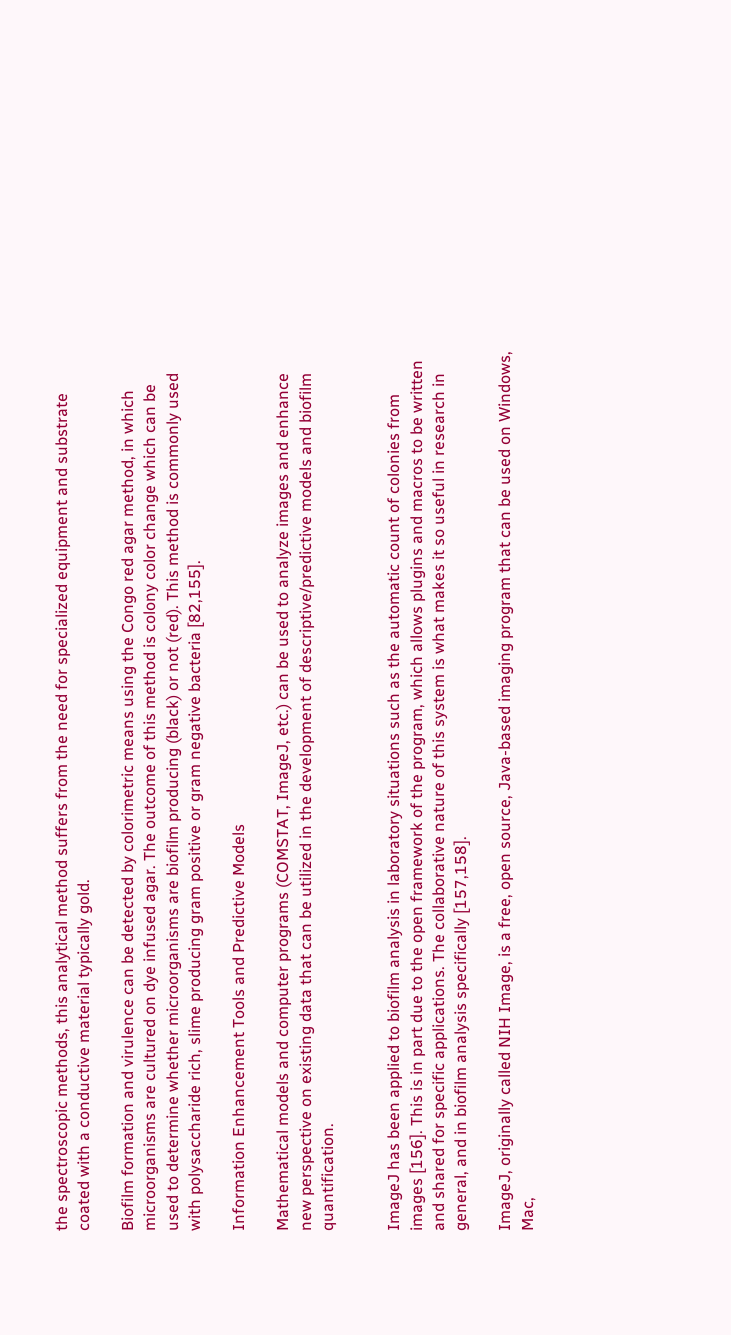the spectroscopic methods, this analytical method suffers from the need for specialized equipment and substrate coated with a conductive material typically gold.

Biofilm formation and virulence can be detected by colorimetric means using the Congo red agar method, in which microorganisms are cultured on dye infused agar. The outcome of this method is colony color change which can be used to determine whether microorganisms are biofilm producing (black) or not (red). This method is commonly used with polysaccharide rich, slime producing gram positive or gram negative bacteria [82,155].

Information Enhancement Tools and Predictive Models

Mathematical models and computer programs (COMSTAT, ImageJ, etc.) can be used to analyze images and enhance new perspective on existing data that can be utilized in the development of descriptive/predictive models and biofilm quantification.


ImageJ has been applied to biofilm analysis in laboratory situations such as the automatic count of colonies from images [156]. This is in part due to the open framework of the program, which allows plugins and macros to be written and shared for specific applications. The collaborative nature of this system is what makes it so useful in research in general, and in biofilm analysis specifically [157,158].

ImageJ, originally called NIH Image, is a free, open source, Java-based imaging program that can be used on Windows, Mac,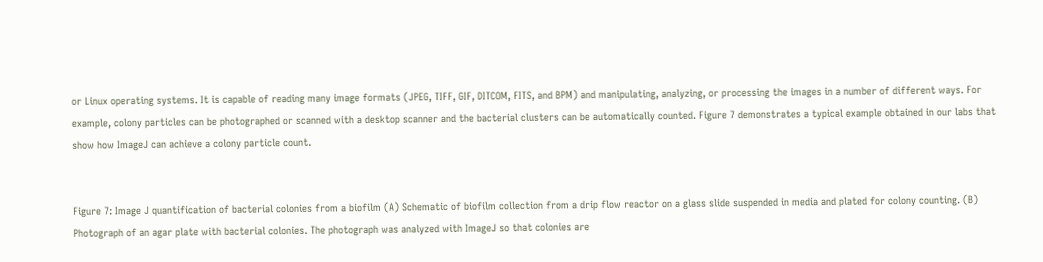or Linux operating systems. It is capable of reading many image formats (JPEG, TIFF, GIF, DITCOM, FITS, and BPM) and manipulating, analyzing, or processing the images in a number of different ways. For example, colony particles can be photographed or scanned with a desktop scanner and the bacterial clusters can be automatically counted. Figure 7 demonstrates a typical example obtained in our labs that show how ImageJ can achieve a colony particle count.


Figure 7: Image J quantification of bacterial colonies from a biofilm (A) Schematic of biofilm collection from a drip flow reactor on a glass slide suspended in media and plated for colony counting. (B) Photograph of an agar plate with bacterial colonies. The photograph was analyzed with ImageJ so that colonies are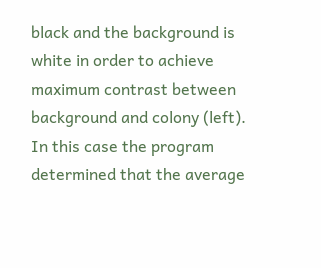black and the background is white in order to achieve maximum contrast between background and colony (left). In this case the program determined that the average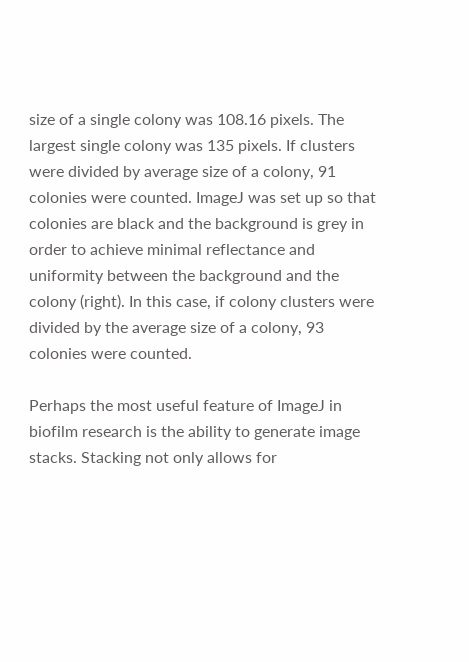size of a single colony was 108.16 pixels. The largest single colony was 135 pixels. If clusters were divided by average size of a colony, 91 colonies were counted. ImageJ was set up so that colonies are black and the background is grey in order to achieve minimal reflectance and uniformity between the background and the colony (right). In this case, if colony clusters were divided by the average size of a colony, 93 colonies were counted.

Perhaps the most useful feature of ImageJ in biofilm research is the ability to generate image stacks. Stacking not only allows for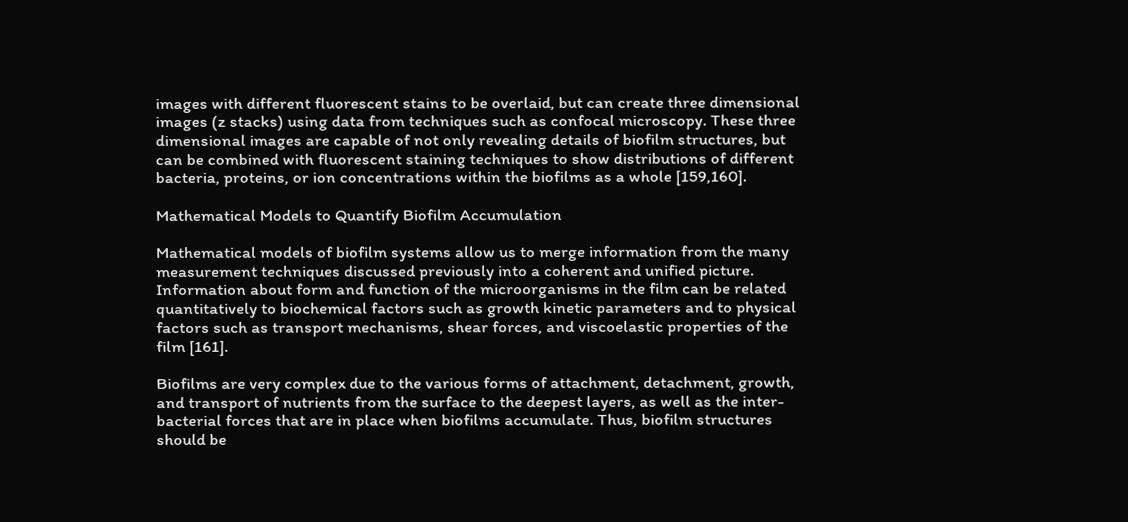images with different fluorescent stains to be overlaid, but can create three dimensional images (z stacks) using data from techniques such as confocal microscopy. These three dimensional images are capable of not only revealing details of biofilm structures, but can be combined with fluorescent staining techniques to show distributions of different bacteria, proteins, or ion concentrations within the biofilms as a whole [159,160].

Mathematical Models to Quantify Biofilm Accumulation

Mathematical models of biofilm systems allow us to merge information from the many measurement techniques discussed previously into a coherent and unified picture. Information about form and function of the microorganisms in the film can be related quantitatively to biochemical factors such as growth kinetic parameters and to physical factors such as transport mechanisms, shear forces, and viscoelastic properties of the film [161].

Biofilms are very complex due to the various forms of attachment, detachment, growth, and transport of nutrients from the surface to the deepest layers, as well as the inter-bacterial forces that are in place when biofilms accumulate. Thus, biofilm structures should be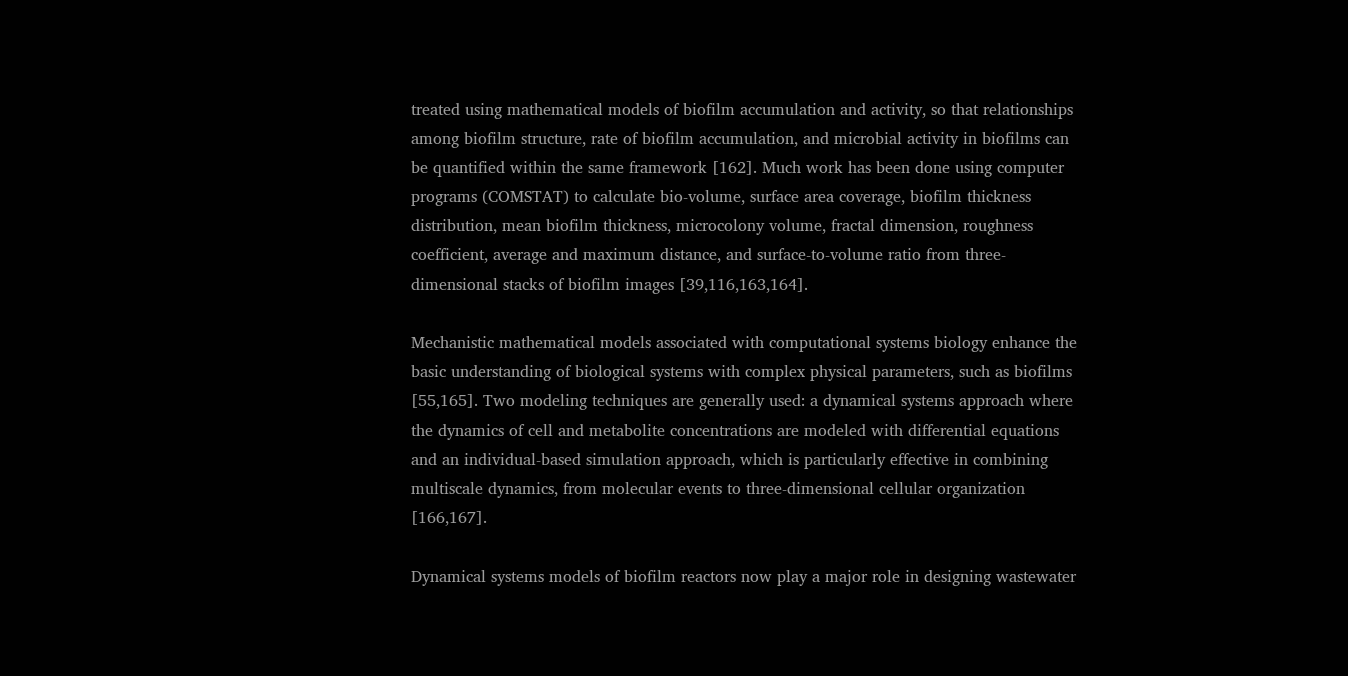treated using mathematical models of biofilm accumulation and activity, so that relationships among biofilm structure, rate of biofilm accumulation, and microbial activity in biofilms can be quantified within the same framework [162]. Much work has been done using computer programs (COMSTAT) to calculate bio-volume, surface area coverage, biofilm thickness distribution, mean biofilm thickness, microcolony volume, fractal dimension, roughness coefficient, average and maximum distance, and surface-to-volume ratio from three-dimensional stacks of biofilm images [39,116,163,164].

Mechanistic mathematical models associated with computational systems biology enhance the basic understanding of biological systems with complex physical parameters, such as biofilms [55,165]. Two modeling techniques are generally used: a dynamical systems approach where the dynamics of cell and metabolite concentrations are modeled with differential equations and an individual-based simulation approach, which is particularly effective in combining multiscale dynamics, from molecular events to three-dimensional cellular organization [166,167].

Dynamical systems models of biofilm reactors now play a major role in designing wastewater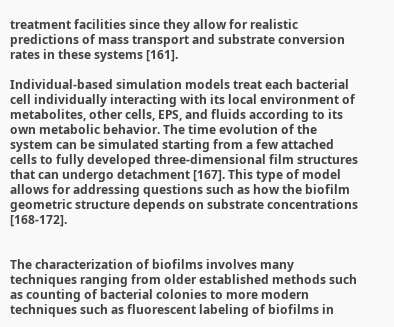treatment facilities since they allow for realistic predictions of mass transport and substrate conversion rates in these systems [161].

Individual-based simulation models treat each bacterial cell individually interacting with its local environment of metabolites, other cells, EPS, and fluids according to its own metabolic behavior. The time evolution of the system can be simulated starting from a few attached cells to fully developed three-dimensional film structures that can undergo detachment [167]. This type of model allows for addressing questions such as how the biofilm geometric structure depends on substrate concentrations [168-172].


The characterization of biofilms involves many techniques ranging from older established methods such as counting of bacterial colonies to more modern techniques such as fluorescent labeling of biofilms in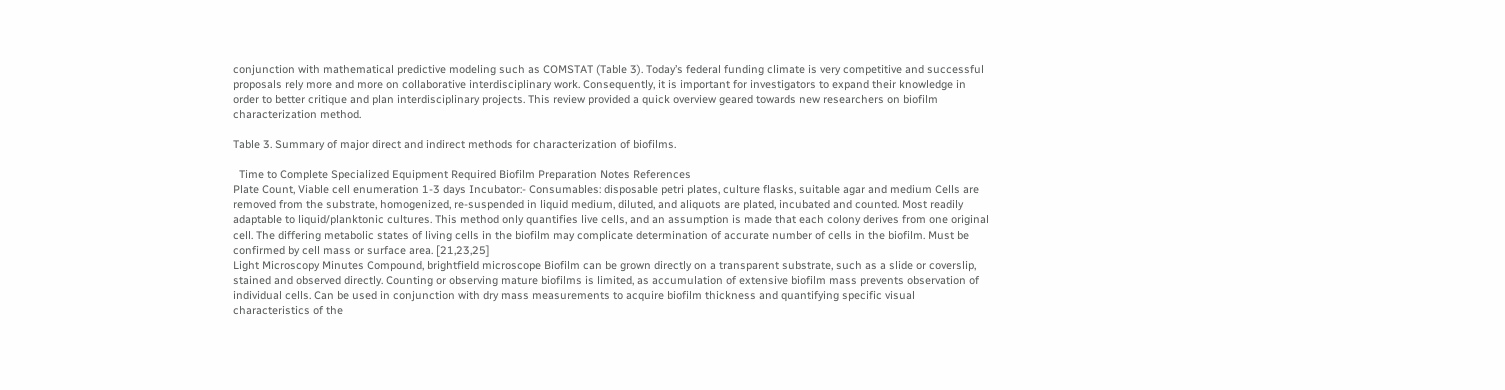conjunction with mathematical predictive modeling such as COMSTAT (Table 3). Today’s federal funding climate is very competitive and successful proposals rely more and more on collaborative interdisciplinary work. Consequently, it is important for investigators to expand their knowledge in order to better critique and plan interdisciplinary projects. This review provided a quick overview geared towards new researchers on biofilm characterization method.

Table 3. Summary of major direct and indirect methods for characterization of biofilms.

  Time to Complete Specialized Equipment Required Biofilm Preparation Notes References
Plate Count, Viable cell enumeration 1-3 days Incubator:- Consumables: disposable petri plates, culture flasks, suitable agar and medium Cells are removed from the substrate, homogenized, re-suspended in liquid medium, diluted, and aliquots are plated, incubated and counted. Most readily adaptable to liquid/planktonic cultures. This method only quantifies live cells, and an assumption is made that each colony derives from one original cell. The differing metabolic states of living cells in the biofilm may complicate determination of accurate number of cells in the biofilm. Must be confirmed by cell mass or surface area. [21,23,25]
Light Microscopy Minutes Compound, brightfield microscope Biofilm can be grown directly on a transparent substrate, such as a slide or coverslip, stained and observed directly. Counting or observing mature biofilms is limited, as accumulation of extensive biofilm mass prevents observation of individual cells. Can be used in conjunction with dry mass measurements to acquire biofilm thickness and quantifying specific visual characteristics of the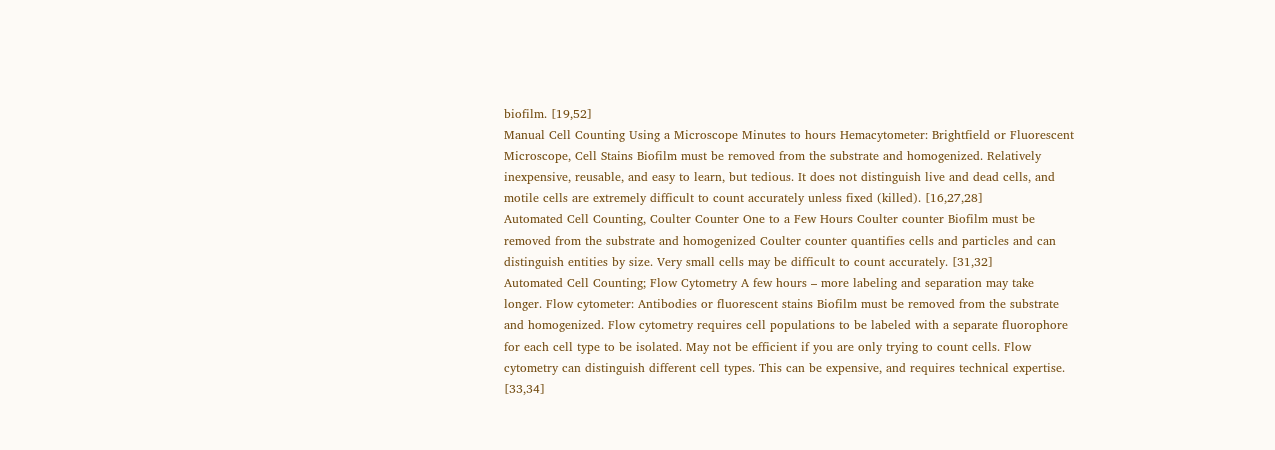biofilm. [19,52]
Manual Cell Counting Using a Microscope Minutes to hours Hemacytometer: Brightfield or Fluorescent Microscope, Cell Stains Biofilm must be removed from the substrate and homogenized. Relatively inexpensive, reusable, and easy to learn, but tedious. It does not distinguish live and dead cells, and motile cells are extremely difficult to count accurately unless fixed (killed). [16,27,28]
Automated Cell Counting, Coulter Counter One to a Few Hours Coulter counter Biofilm must be removed from the substrate and homogenized Coulter counter quantifies cells and particles and can distinguish entities by size. Very small cells may be difficult to count accurately. [31,32]
Automated Cell Counting; Flow Cytometry A few hours – more labeling and separation may take longer. Flow cytometer: Antibodies or fluorescent stains Biofilm must be removed from the substrate and homogenized. Flow cytometry requires cell populations to be labeled with a separate fluorophore for each cell type to be isolated. May not be efficient if you are only trying to count cells. Flow cytometry can distinguish different cell types. This can be expensive, and requires technical expertise. [33,34]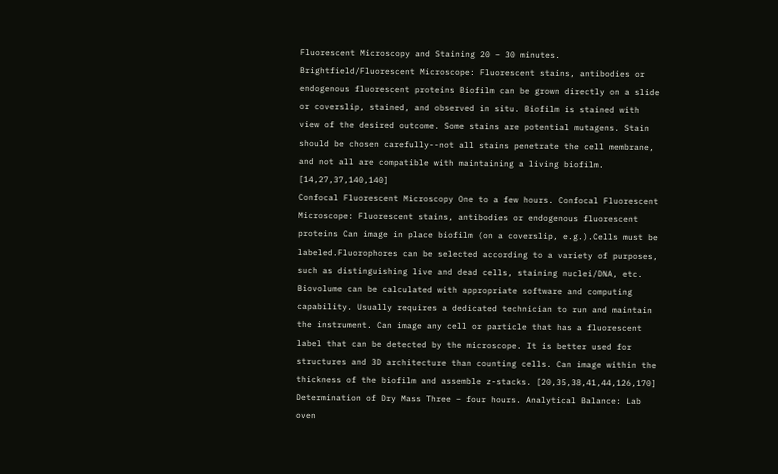Fluorescent Microscopy and Staining 20 – 30 minutes. Brightfield/Fluorescent Microscope: Fluorescent stains, antibodies or endogenous fluorescent proteins Biofilm can be grown directly on a slide or coverslip, stained, and observed in situ. Biofilm is stained with view of the desired outcome. Some stains are potential mutagens. Stain should be chosen carefully--not all stains penetrate the cell membrane, and not all are compatible with maintaining a living biofilm. [14,27,37,140,140]
Confocal Fluorescent Microscopy One to a few hours. Confocal Fluorescent Microscope: Fluorescent stains, antibodies or endogenous fluorescent proteins Can image in place biofilm (on a coverslip, e.g.).Cells must be labeled.Fluorophores can be selected according to a variety of purposes, such as distinguishing live and dead cells, staining nuclei/DNA, etc. Biovolume can be calculated with appropriate software and computing capability. Usually requires a dedicated technician to run and maintain the instrument. Can image any cell or particle that has a fluorescent label that can be detected by the microscope. It is better used for structures and 3D architecture than counting cells. Can image within the thickness of the biofilm and assemble z-stacks. [20,35,38,41,44,126,170]
Determination of Dry Mass Three – four hours. Analytical Balance: Lab oven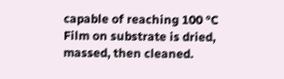capable of reaching 100 °C Film on substrate is dried, massed, then cleaned.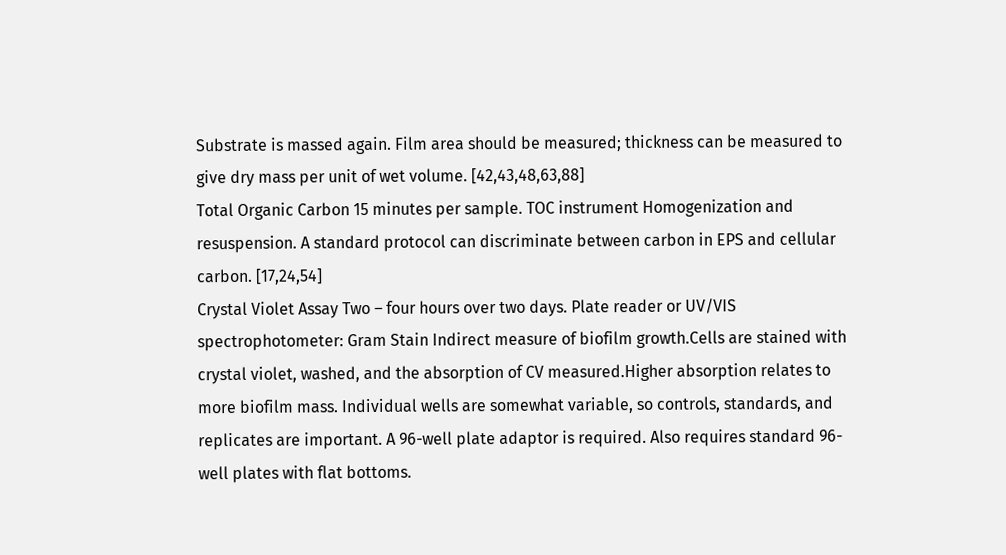Substrate is massed again. Film area should be measured; thickness can be measured to give dry mass per unit of wet volume. [42,43,48,63,88]
Total Organic Carbon 15 minutes per sample. TOC instrument Homogenization and resuspension. A standard protocol can discriminate between carbon in EPS and cellular carbon. [17,24,54]
Crystal Violet Assay Two – four hours over two days. Plate reader or UV/VIS spectrophotometer: Gram Stain Indirect measure of biofilm growth.Cells are stained with crystal violet, washed, and the absorption of CV measured.Higher absorption relates to more biofilm mass. Individual wells are somewhat variable, so controls, standards, and replicates are important. A 96-well plate adaptor is required. Also requires standard 96-well plates with flat bottoms.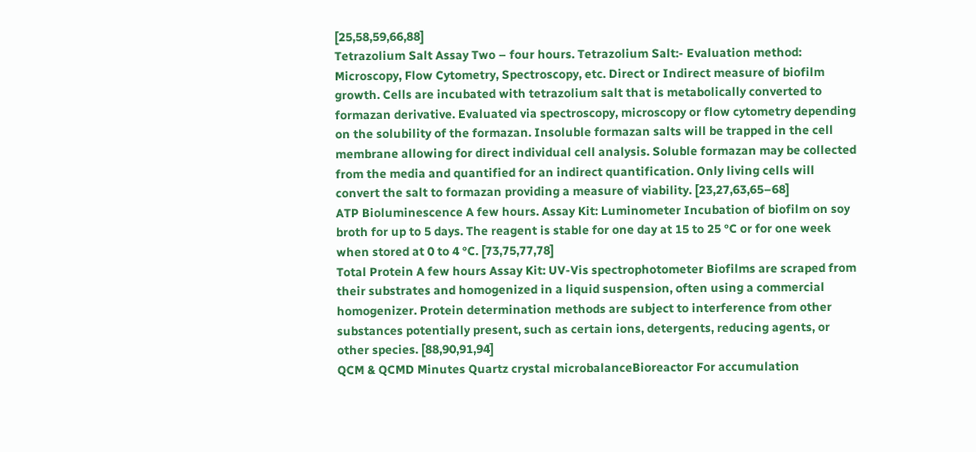[25,58,59,66,88]
Tetrazolium Salt Assay Two – four hours. Tetrazolium Salt:- Evaluation method: Microscopy, Flow Cytometry, Spectroscopy, etc. Direct or Indirect measure of biofilm growth. Cells are incubated with tetrazolium salt that is metabolically converted to formazan derivative. Evaluated via spectroscopy, microscopy or flow cytometry depending on the solubility of the formazan. Insoluble formazan salts will be trapped in the cell membrane allowing for direct individual cell analysis. Soluble formazan may be collected from the media and quantified for an indirect quantification. Only living cells will convert the salt to formazan providing a measure of viability. [23,27,63,65–68]
ATP Bioluminescence A few hours. Assay Kit: Luminometer Incubation of biofilm on soy broth for up to 5 days. The reagent is stable for one day at 15 to 25 °C or for one week when stored at 0 to 4 °C. [73,75,77,78]
Total Protein A few hours Assay Kit: UV-Vis spectrophotometer Biofilms are scraped from their substrates and homogenized in a liquid suspension, often using a commercial homogenizer. Protein determination methods are subject to interference from other substances potentially present, such as certain ions, detergents, reducing agents, or other species. [88,90,91,94]
QCM & QCMD Minutes Quartz crystal microbalanceBioreactor For accumulation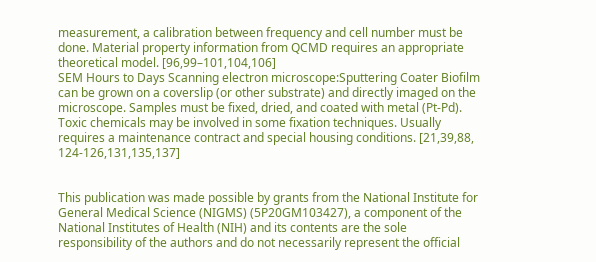measurement, a calibration between frequency and cell number must be done. Material property information from QCMD requires an appropriate theoretical model. [96,99–101,104,106]
SEM Hours to Days Scanning electron microscope:Sputtering Coater Biofilm can be grown on a coverslip (or other substrate) and directly imaged on the microscope. Samples must be fixed, dried, and coated with metal (Pt-Pd). Toxic chemicals may be involved in some fixation techniques. Usually requires a maintenance contract and special housing conditions. [21,39,88, 124-126,131,135,137]


This publication was made possible by grants from the National Institute for General Medical Science (NIGMS) (5P20GM103427), a component of the National Institutes of Health (NIH) and its contents are the sole responsibility of the authors and do not necessarily represent the official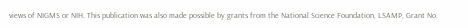views of NIGMS or NIH. This publication was also made possible by grants from the National Science Foundation, LSAMP, Grant No.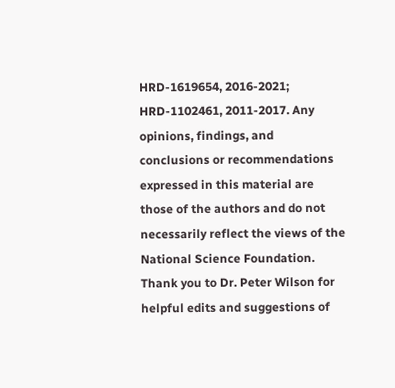HRD-1619654, 2016-2021; HRD-1102461, 2011-2017. Any opinions, findings, and conclusions or recommendations expressed in this material are those of the authors and do not necessarily reflect the views of the National Science Foundation. Thank you to Dr. Peter Wilson for helpful edits and suggestions of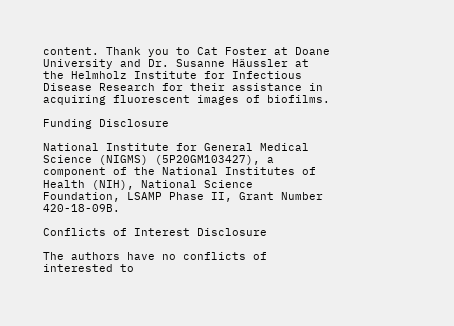content. Thank you to Cat Foster at Doane University and Dr. Susanne Häussler at the Helmholz Institute for Infectious Disease Research for their assistance in acquiring fluorescent images of biofilms.

Funding Disclosure

National Institute for General Medical Science (NIGMS) (5P20GM103427), a component of the National Institutes of Health (NIH), National Science Foundation, LSAMP Phase II, Grant Number 420-18-09B.

Conflicts of Interest Disclosure

The authors have no conflicts of interested to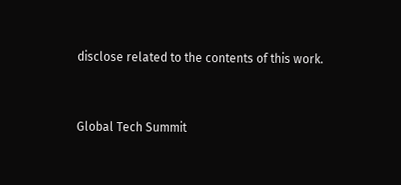disclose related to the contents of this work.


Global Tech Summit